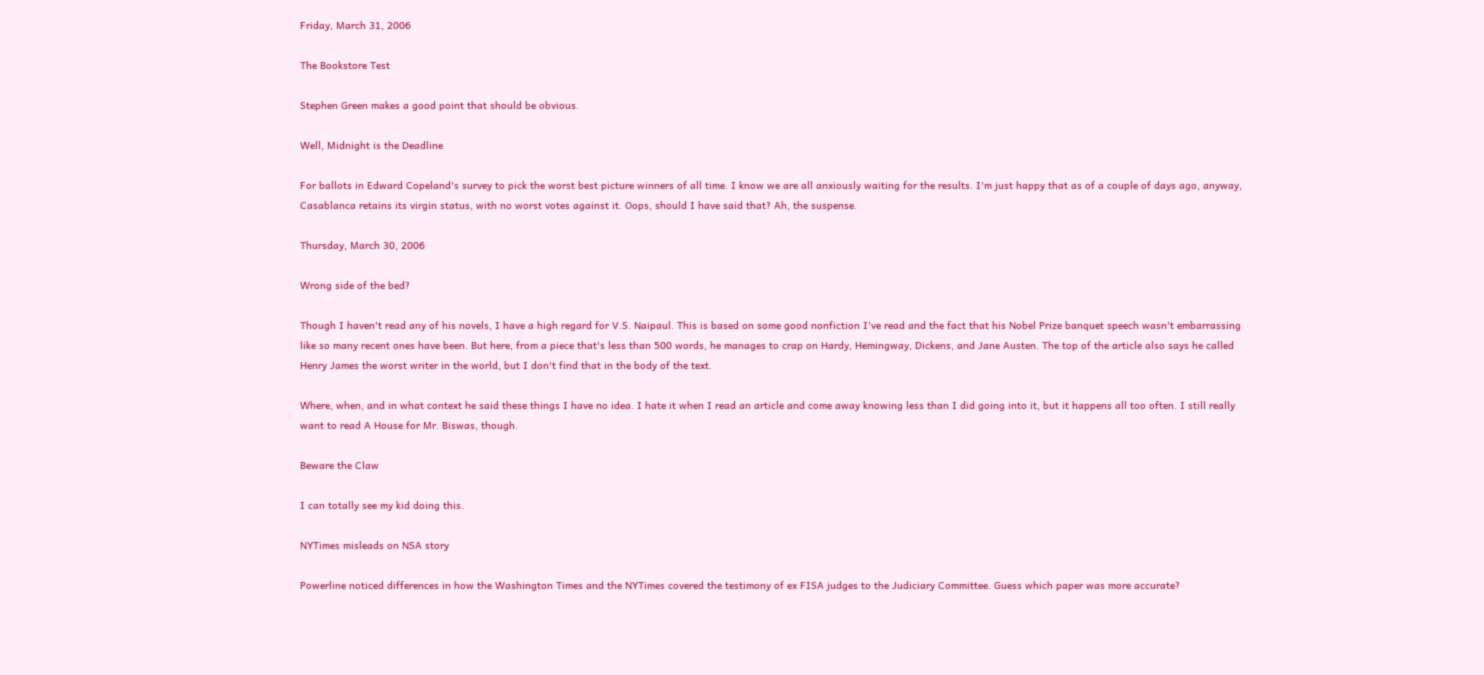Friday, March 31, 2006

The Bookstore Test

Stephen Green makes a good point that should be obvious.

Well, Midnight is the Deadline

For ballots in Edward Copeland's survey to pick the worst best picture winners of all time. I know we are all anxiously waiting for the results. I'm just happy that as of a couple of days ago, anyway, Casablanca retains its virgin status, with no worst votes against it. Oops, should I have said that? Ah, the suspense.

Thursday, March 30, 2006

Wrong side of the bed?

Though I haven't read any of his novels, I have a high regard for V.S. Naipaul. This is based on some good nonfiction I've read and the fact that his Nobel Prize banquet speech wasn't embarrassing like so many recent ones have been. But here, from a piece that's less than 500 words, he manages to crap on Hardy, Hemingway, Dickens, and Jane Austen. The top of the article also says he called Henry James the worst writer in the world, but I don't find that in the body of the text.

Where, when, and in what context he said these things I have no idea. I hate it when I read an article and come away knowing less than I did going into it, but it happens all too often. I still really want to read A House for Mr. Biswas, though.

Beware the Claw

I can totally see my kid doing this.

NYTimes misleads on NSA story

Powerline noticed differences in how the Washington Times and the NYTimes covered the testimony of ex FISA judges to the Judiciary Committee. Guess which paper was more accurate?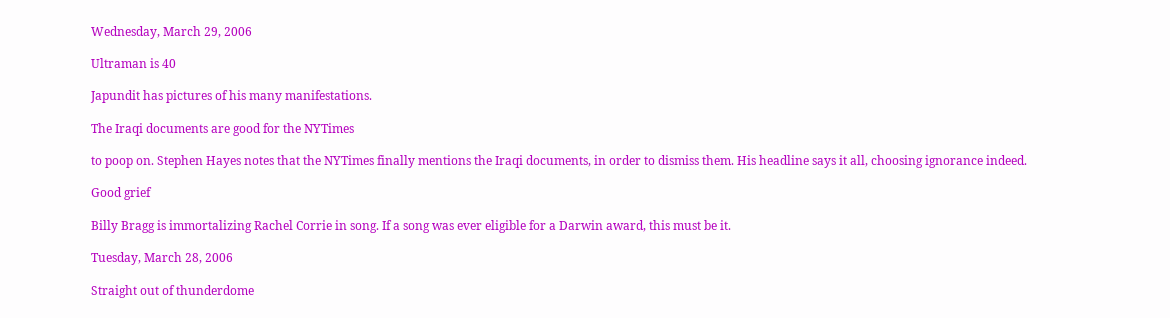Wednesday, March 29, 2006

Ultraman is 40

Japundit has pictures of his many manifestations.

The Iraqi documents are good for the NYTimes

to poop on. Stephen Hayes notes that the NYTimes finally mentions the Iraqi documents, in order to dismiss them. His headline says it all, choosing ignorance indeed.

Good grief

Billy Bragg is immortalizing Rachel Corrie in song. If a song was ever eligible for a Darwin award, this must be it.

Tuesday, March 28, 2006

Straight out of thunderdome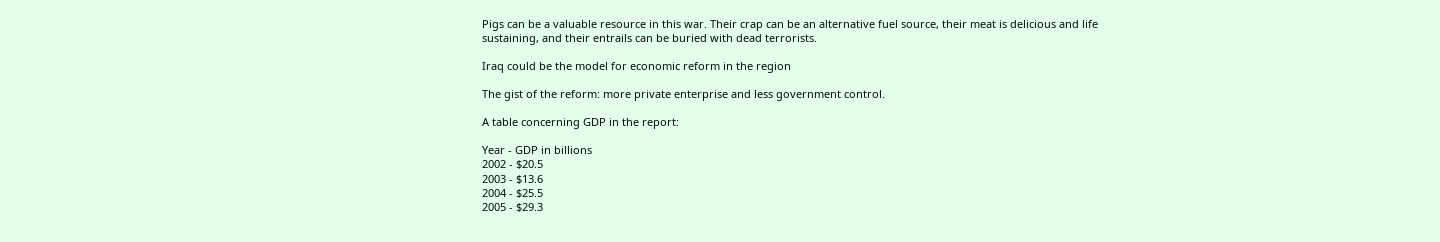Pigs can be a valuable resource in this war. Their crap can be an alternative fuel source, their meat is delicious and life sustaining, and their entrails can be buried with dead terrorists.

Iraq could be the model for economic reform in the region

The gist of the reform: more private enterprise and less government control.

A table concerning GDP in the report:

Year - GDP in billions
2002 - $20.5
2003 - $13.6
2004 - $25.5
2005 - $29.3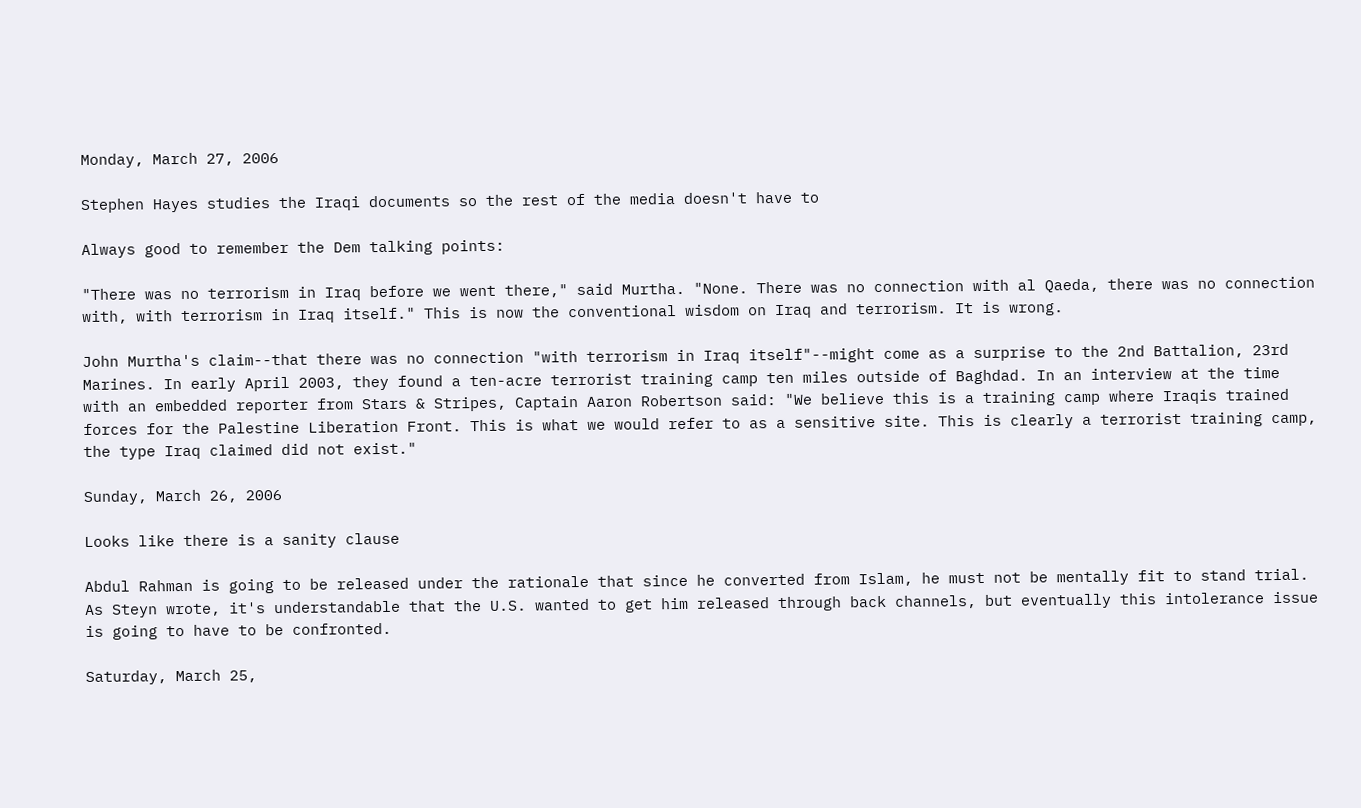Monday, March 27, 2006

Stephen Hayes studies the Iraqi documents so the rest of the media doesn't have to

Always good to remember the Dem talking points:

"There was no terrorism in Iraq before we went there," said Murtha. "None. There was no connection with al Qaeda, there was no connection with, with terrorism in Iraq itself." This is now the conventional wisdom on Iraq and terrorism. It is wrong.

John Murtha's claim--that there was no connection "with terrorism in Iraq itself"--might come as a surprise to the 2nd Battalion, 23rd Marines. In early April 2003, they found a ten-acre terrorist training camp ten miles outside of Baghdad. In an interview at the time with an embedded reporter from Stars & Stripes, Captain Aaron Robertson said: "We believe this is a training camp where Iraqis trained forces for the Palestine Liberation Front. This is what we would refer to as a sensitive site. This is clearly a terrorist training camp, the type Iraq claimed did not exist."

Sunday, March 26, 2006

Looks like there is a sanity clause

Abdul Rahman is going to be released under the rationale that since he converted from Islam, he must not be mentally fit to stand trial. As Steyn wrote, it's understandable that the U.S. wanted to get him released through back channels, but eventually this intolerance issue is going to have to be confronted.

Saturday, March 25,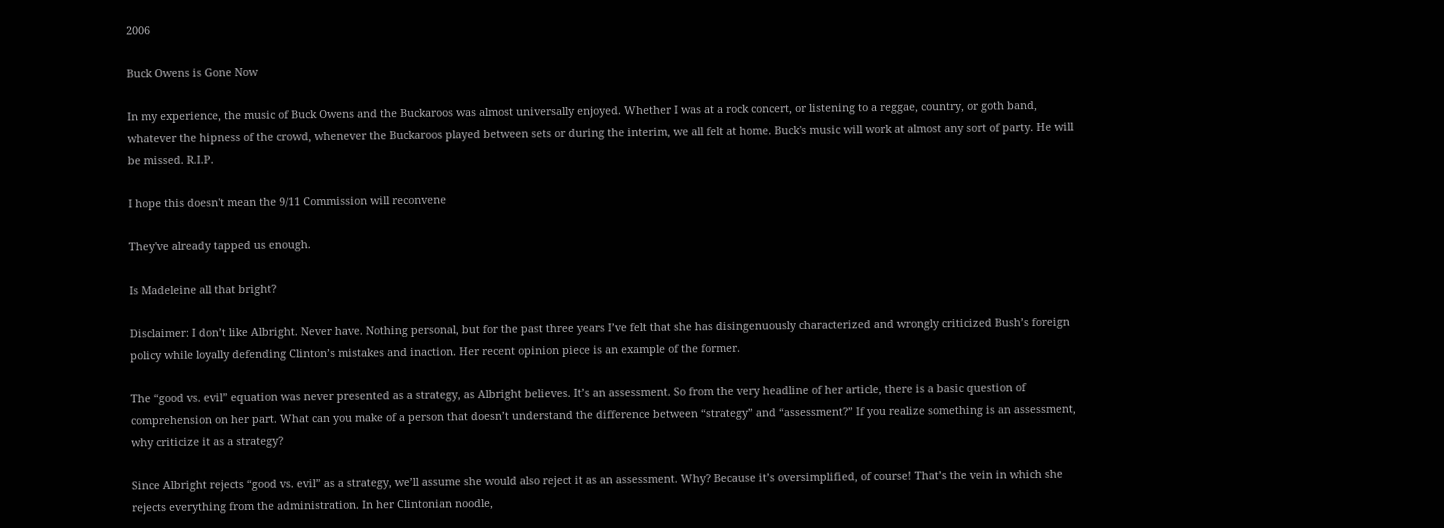2006

Buck Owens is Gone Now

In my experience, the music of Buck Owens and the Buckaroos was almost universally enjoyed. Whether I was at a rock concert, or listening to a reggae, country, or goth band, whatever the hipness of the crowd, whenever the Buckaroos played between sets or during the interim, we all felt at home. Buck's music will work at almost any sort of party. He will be missed. R.I.P.

I hope this doesn't mean the 9/11 Commission will reconvene

They've already tapped us enough.

Is Madeleine all that bright?

Disclaimer: I don’t like Albright. Never have. Nothing personal, but for the past three years I’ve felt that she has disingenuously characterized and wrongly criticized Bush’s foreign policy while loyally defending Clinton’s mistakes and inaction. Her recent opinion piece is an example of the former.

The “good vs. evil” equation was never presented as a strategy, as Albright believes. It’s an assessment. So from the very headline of her article, there is a basic question of comprehension on her part. What can you make of a person that doesn’t understand the difference between “strategy” and “assessment?” If you realize something is an assessment, why criticize it as a strategy?

Since Albright rejects “good vs. evil” as a strategy, we’ll assume she would also reject it as an assessment. Why? Because it’s oversimplified, of course! That’s the vein in which she rejects everything from the administration. In her Clintonian noodle,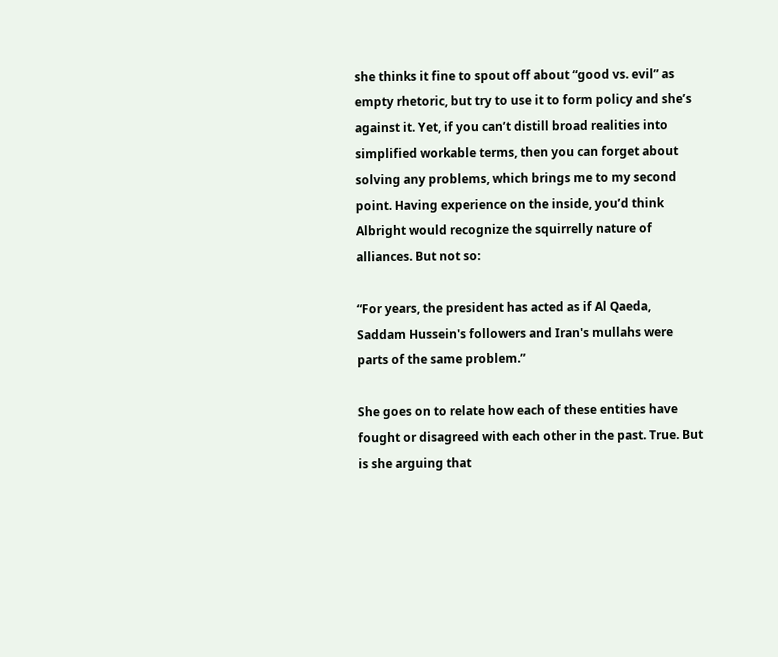she thinks it fine to spout off about “good vs. evil” as empty rhetoric, but try to use it to form policy and she’s against it. Yet, if you can’t distill broad realities into simplified workable terms, then you can forget about solving any problems, which brings me to my second point. Having experience on the inside, you’d think Albright would recognize the squirrelly nature of alliances. But not so:

“For years, the president has acted as if Al Qaeda, Saddam Hussein's followers and Iran's mullahs were parts of the same problem.”

She goes on to relate how each of these entities have fought or disagreed with each other in the past. True. But is she arguing that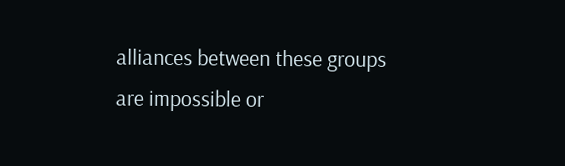alliances between these groups are impossible or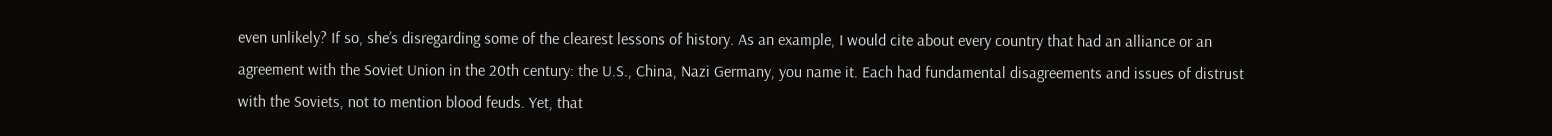even unlikely? If so, she’s disregarding some of the clearest lessons of history. As an example, I would cite about every country that had an alliance or an agreement with the Soviet Union in the 20th century: the U.S., China, Nazi Germany, you name it. Each had fundamental disagreements and issues of distrust with the Soviets, not to mention blood feuds. Yet, that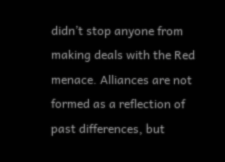didn’t stop anyone from making deals with the Red menace. Alliances are not formed as a reflection of past differences, but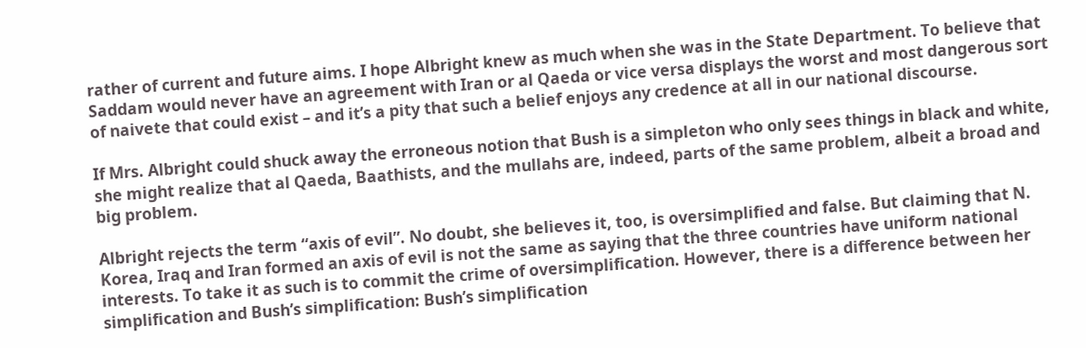rather of current and future aims. I hope Albright knew as much when she was in the State Department. To believe that Saddam would never have an agreement with Iran or al Qaeda or vice versa displays the worst and most dangerous sort of naivete that could exist – and it’s a pity that such a belief enjoys any credence at all in our national discourse.

If Mrs. Albright could shuck away the erroneous notion that Bush is a simpleton who only sees things in black and white, she might realize that al Qaeda, Baathists, and the mullahs are, indeed, parts of the same problem, albeit a broad and big problem.

Albright rejects the term “axis of evil”. No doubt, she believes it, too, is oversimplified and false. But claiming that N. Korea, Iraq and Iran formed an axis of evil is not the same as saying that the three countries have uniform national interests. To take it as such is to commit the crime of oversimplification. However, there is a difference between her simplification and Bush’s simplification: Bush’s simplification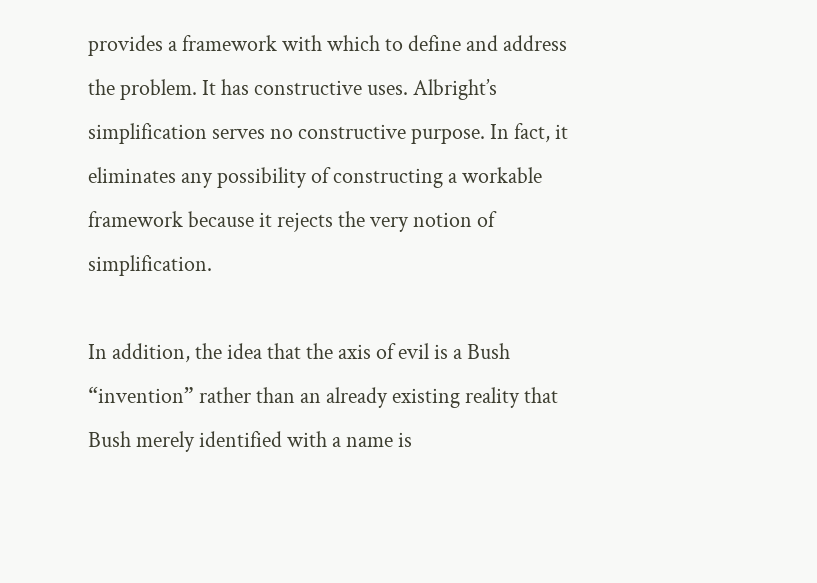provides a framework with which to define and address the problem. It has constructive uses. Albright’s simplification serves no constructive purpose. In fact, it eliminates any possibility of constructing a workable framework because it rejects the very notion of simplification.

In addition, the idea that the axis of evil is a Bush “invention” rather than an already existing reality that Bush merely identified with a name is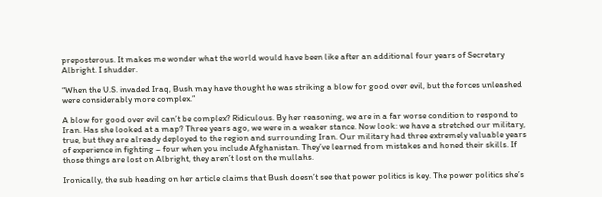preposterous. It makes me wonder what the world would have been like after an additional four years of Secretary Albright. I shudder.

“When the U.S. invaded Iraq, Bush may have thought he was striking a blow for good over evil, but the forces unleashed were considerably more complex.”

A blow for good over evil can’t be complex? Ridiculous. By her reasoning, we are in a far worse condition to respond to Iran. Has she looked at a map? Three years ago, we were in a weaker stance. Now look: we have a stretched our military, true, but they are already deployed to the region and surrounding Iran. Our military had three extremely valuable years of experience in fighting – four when you include Afghanistan. They’ve learned from mistakes and honed their skills. If those things are lost on Albright, they aren’t lost on the mullahs.

Ironically, the sub heading on her article claims that Bush doesn’t see that power politics is key. The power politics she’s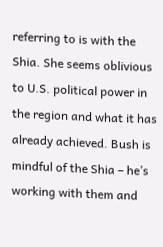referring to is with the Shia. She seems oblivious to U.S. political power in the region and what it has already achieved. Bush is mindful of the Shia – he’s working with them and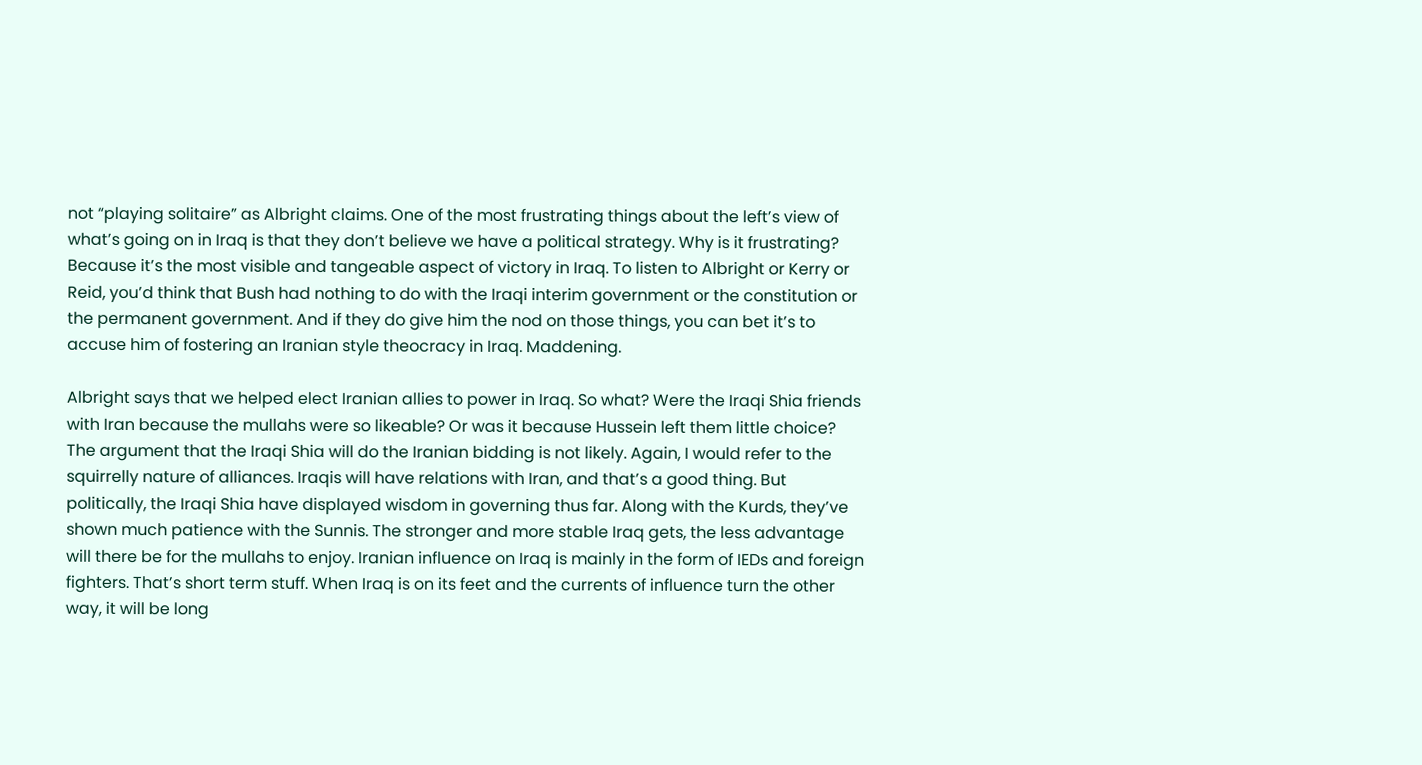not “playing solitaire” as Albright claims. One of the most frustrating things about the left’s view of what’s going on in Iraq is that they don’t believe we have a political strategy. Why is it frustrating? Because it’s the most visible and tangeable aspect of victory in Iraq. To listen to Albright or Kerry or Reid, you’d think that Bush had nothing to do with the Iraqi interim government or the constitution or the permanent government. And if they do give him the nod on those things, you can bet it’s to accuse him of fostering an Iranian style theocracy in Iraq. Maddening.

Albright says that we helped elect Iranian allies to power in Iraq. So what? Were the Iraqi Shia friends with Iran because the mullahs were so likeable? Or was it because Hussein left them little choice? The argument that the Iraqi Shia will do the Iranian bidding is not likely. Again, I would refer to the squirrelly nature of alliances. Iraqis will have relations with Iran, and that’s a good thing. But politically, the Iraqi Shia have displayed wisdom in governing thus far. Along with the Kurds, they’ve shown much patience with the Sunnis. The stronger and more stable Iraq gets, the less advantage will there be for the mullahs to enjoy. Iranian influence on Iraq is mainly in the form of IEDs and foreign fighters. That’s short term stuff. When Iraq is on its feet and the currents of influence turn the other way, it will be long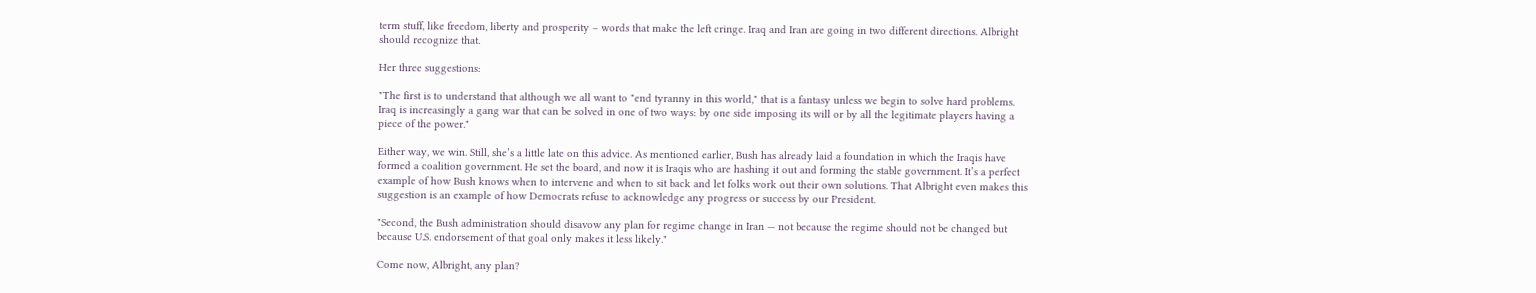term stuff, like freedom, liberty and prosperity – words that make the left cringe. Iraq and Iran are going in two different directions. Albright should recognize that.

Her three suggestions:

"The first is to understand that although we all want to "end tyranny in this world," that is a fantasy unless we begin to solve hard problems. Iraq is increasingly a gang war that can be solved in one of two ways: by one side imposing its will or by all the legitimate players having a piece of the power."

Either way, we win. Still, she’s a little late on this advice. As mentioned earlier, Bush has already laid a foundation in which the Iraqis have formed a coalition government. He set the board, and now it is Iraqis who are hashing it out and forming the stable government. It’s a perfect example of how Bush knows when to intervene and when to sit back and let folks work out their own solutions. That Albright even makes this suggestion is an example of how Democrats refuse to acknowledge any progress or success by our President.

"Second, the Bush administration should disavow any plan for regime change in Iran — not because the regime should not be changed but because U.S. endorsement of that goal only makes it less likely."

Come now, Albright, any plan?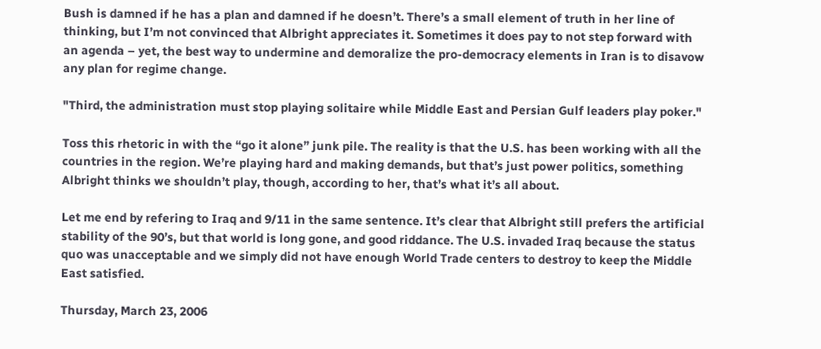Bush is damned if he has a plan and damned if he doesn’t. There’s a small element of truth in her line of thinking, but I’m not convinced that Albright appreciates it. Sometimes it does pay to not step forward with an agenda – yet, the best way to undermine and demoralize the pro-democracy elements in Iran is to disavow any plan for regime change.

"Third, the administration must stop playing solitaire while Middle East and Persian Gulf leaders play poker."

Toss this rhetoric in with the “go it alone” junk pile. The reality is that the U.S. has been working with all the countries in the region. We’re playing hard and making demands, but that’s just power politics, something Albright thinks we shouldn’t play, though, according to her, that’s what it’s all about.

Let me end by refering to Iraq and 9/11 in the same sentence. It’s clear that Albright still prefers the artificial stability of the 90’s, but that world is long gone, and good riddance. The U.S. invaded Iraq because the status quo was unacceptable and we simply did not have enough World Trade centers to destroy to keep the Middle East satisfied.

Thursday, March 23, 2006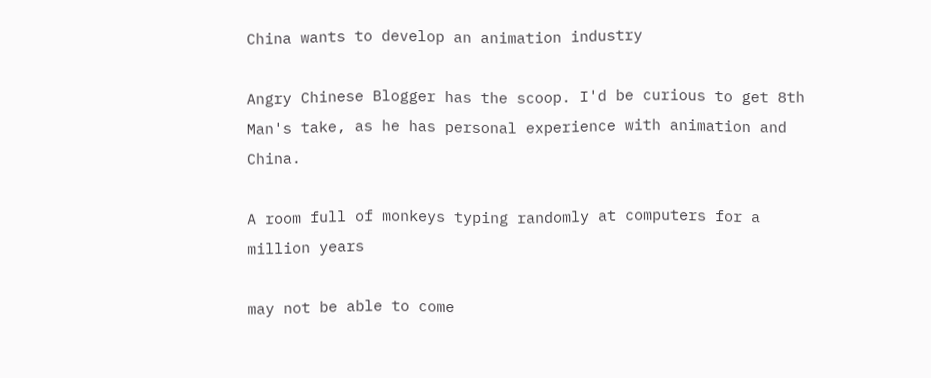China wants to develop an animation industry

Angry Chinese Blogger has the scoop. I'd be curious to get 8th Man's take, as he has personal experience with animation and China.

A room full of monkeys typing randomly at computers for a million years

may not be able to come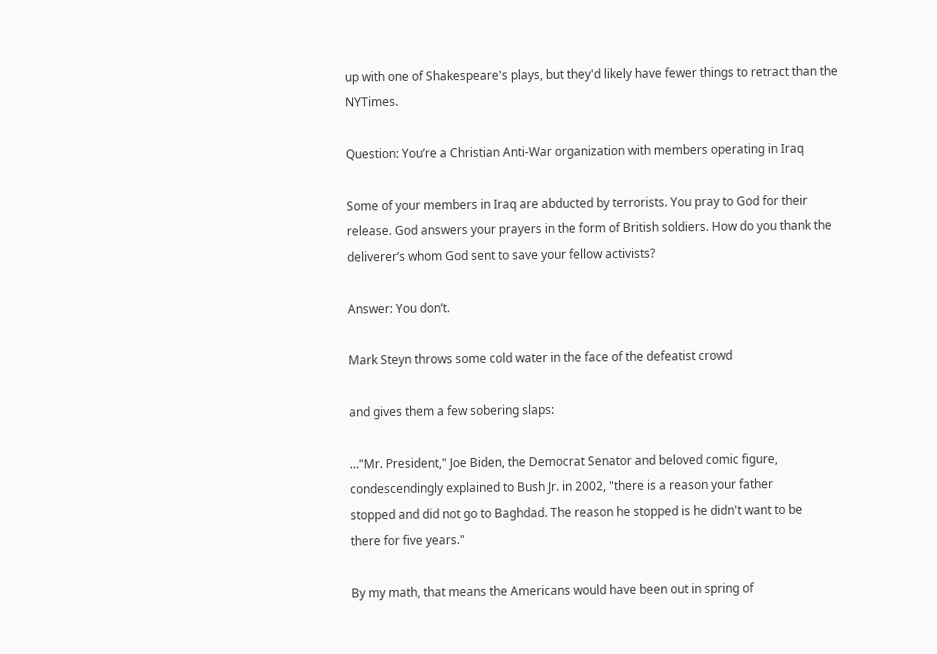up with one of Shakespeare's plays, but they'd likely have fewer things to retract than the NYTimes.

Question: You’re a Christian Anti-War organization with members operating in Iraq

Some of your members in Iraq are abducted by terrorists. You pray to God for their release. God answers your prayers in the form of British soldiers. How do you thank the deliverer’s whom God sent to save your fellow activists?

Answer: You don’t.

Mark Steyn throws some cold water in the face of the defeatist crowd

and gives them a few sobering slaps:

…"Mr. President," Joe Biden, the Democrat Senator and beloved comic figure, condescendingly explained to Bush Jr. in 2002, "there is a reason your father
stopped and did not go to Baghdad. The reason he stopped is he didn't want to be
there for five years."

By my math, that means the Americans would have been out in spring of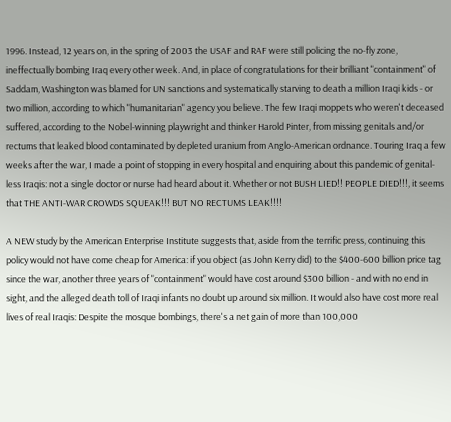1996. Instead, 12 years on, in the spring of 2003 the USAF and RAF were still policing the no-fly zone, ineffectually bombing Iraq every other week. And, in place of congratulations for their brilliant "containment" of Saddam, Washington was blamed for UN sanctions and systematically starving to death a million Iraqi kids - or two million, according to which "humanitarian" agency you believe. The few Iraqi moppets who weren't deceased suffered, according to the Nobel-winning playwright and thinker Harold Pinter, from missing genitals and/or rectums that leaked blood contaminated by depleted uranium from Anglo-American ordnance. Touring Iraq a few weeks after the war, I made a point of stopping in every hospital and enquiring about this pandemic of genital-less Iraqis: not a single doctor or nurse had heard about it. Whether or not BUSH LIED!! PEOPLE DIED!!!, it seems that THE ANTI-WAR CROWDS SQUEAK!!! BUT NO RECTUMS LEAK!!!!

A NEW study by the American Enterprise Institute suggests that, aside from the terrific press, continuing this policy would not have come cheap for America: if you object (as John Kerry did) to the $400-600 billion price tag since the war, another three years of "containment" would have cost around $300 billion - and with no end in sight, and the alleged death toll of Iraqi infants no doubt up around six million. It would also have cost more real lives of real Iraqis: Despite the mosque bombings, there's a net gain of more than 100,000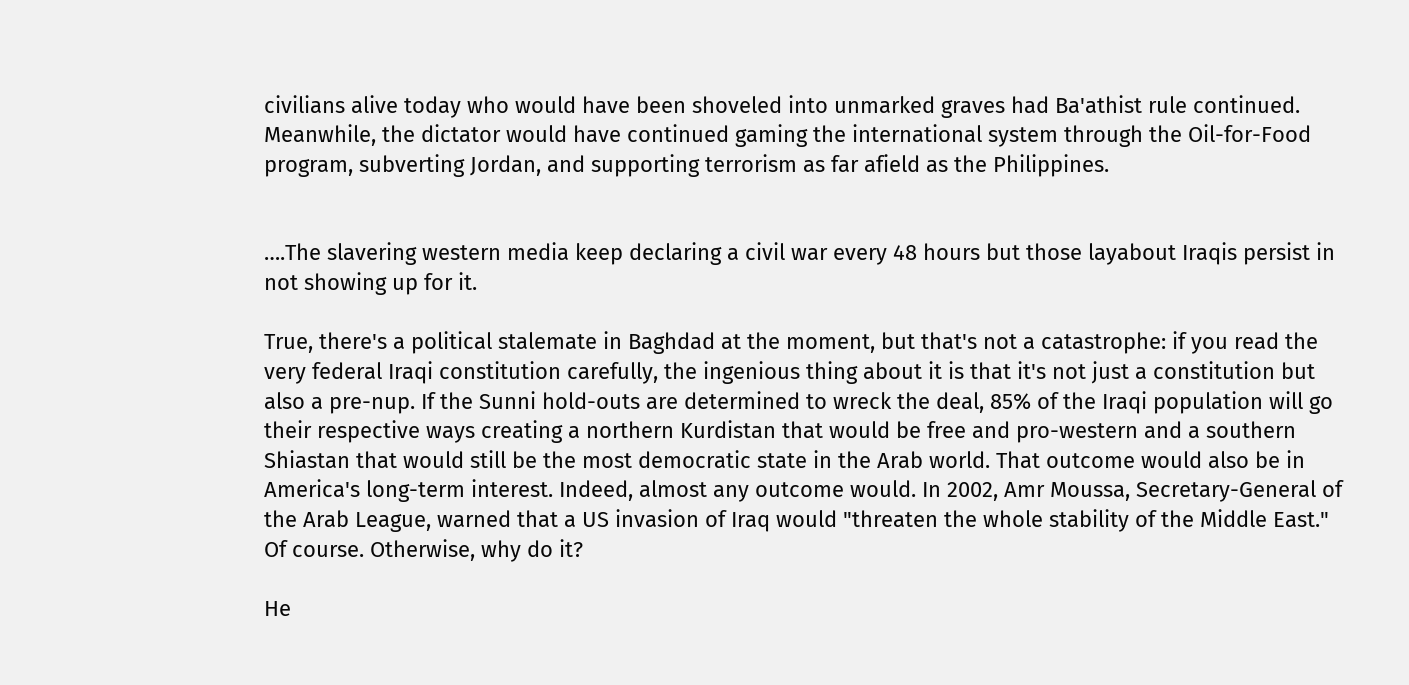civilians alive today who would have been shoveled into unmarked graves had Ba'athist rule continued. Meanwhile, the dictator would have continued gaming the international system through the Oil-for-Food program, subverting Jordan, and supporting terrorism as far afield as the Philippines.


….The slavering western media keep declaring a civil war every 48 hours but those layabout Iraqis persist in not showing up for it.

True, there's a political stalemate in Baghdad at the moment, but that's not a catastrophe: if you read the very federal Iraqi constitution carefully, the ingenious thing about it is that it's not just a constitution but also a pre-nup. If the Sunni hold-outs are determined to wreck the deal, 85% of the Iraqi population will go their respective ways creating a northern Kurdistan that would be free and pro-western and a southern Shiastan that would still be the most democratic state in the Arab world. That outcome would also be in America's long-term interest. Indeed, almost any outcome would. In 2002, Amr Moussa, Secretary-General of the Arab League, warned that a US invasion of Iraq would "threaten the whole stability of the Middle East." Of course. Otherwise, why do it?

He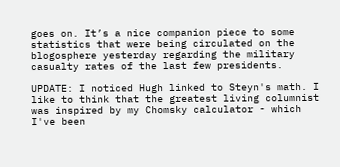goes on. It’s a nice companion piece to some statistics that were being circulated on the blogosphere yesterday regarding the military casualty rates of the last few presidents.

UPDATE: I noticed Hugh linked to Steyn's math. I like to think that the greatest living columnist was inspired by my Chomsky calculator - which I've been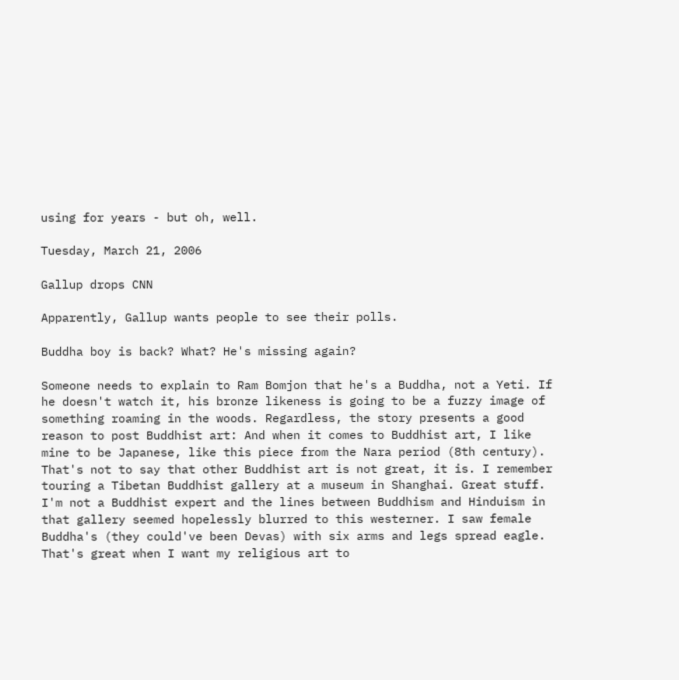using for years - but oh, well.

Tuesday, March 21, 2006

Gallup drops CNN

Apparently, Gallup wants people to see their polls.

Buddha boy is back? What? He's missing again?

Someone needs to explain to Ram Bomjon that he's a Buddha, not a Yeti. If he doesn't watch it, his bronze likeness is going to be a fuzzy image of something roaming in the woods. Regardless, the story presents a good reason to post Buddhist art: And when it comes to Buddhist art, I like mine to be Japanese, like this piece from the Nara period (8th century). That's not to say that other Buddhist art is not great, it is. I remember touring a Tibetan Buddhist gallery at a museum in Shanghai. Great stuff. I'm not a Buddhist expert and the lines between Buddhism and Hinduism in that gallery seemed hopelessly blurred to this westerner. I saw female Buddha's (they could've been Devas) with six arms and legs spread eagle. That's great when I want my religious art to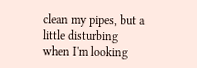clean my pipes, but a little disturbing when I'm looking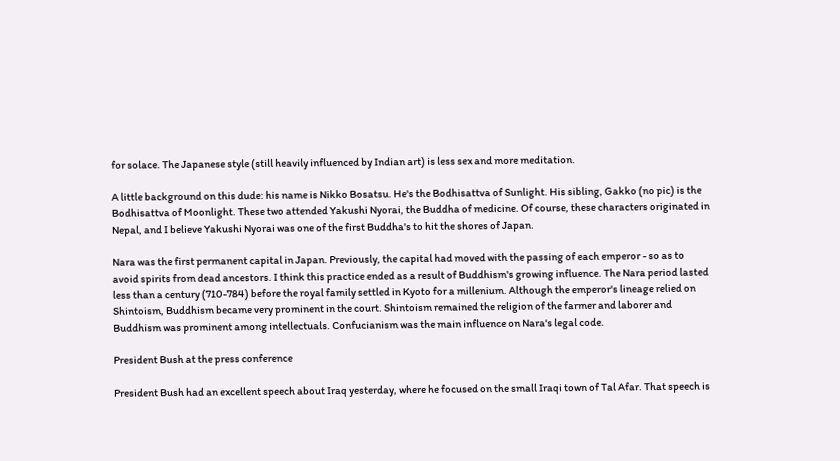for solace. The Japanese style (still heavily influenced by Indian art) is less sex and more meditation.

A little background on this dude: his name is Nikko Bosatsu. He's the Bodhisattva of Sunlight. His sibling, Gakko (no pic) is the Bodhisattva of Moonlight. These two attended Yakushi Nyorai, the Buddha of medicine. Of course, these characters originated in Nepal, and I believe Yakushi Nyorai was one of the first Buddha's to hit the shores of Japan.

Nara was the first permanent capital in Japan. Previously, the capital had moved with the passing of each emperor - so as to avoid spirits from dead ancestors. I think this practice ended as a result of Buddhism's growing influence. The Nara period lasted less than a century (710-784) before the royal family settled in Kyoto for a millenium. Although the emperor's lineage relied on Shintoism, Buddhism became very prominent in the court. Shintoism remained the religion of the farmer and laborer and Buddhism was prominent among intellectuals. Confucianism was the main influence on Nara's legal code.

President Bush at the press conference

President Bush had an excellent speech about Iraq yesterday, where he focused on the small Iraqi town of Tal Afar. That speech is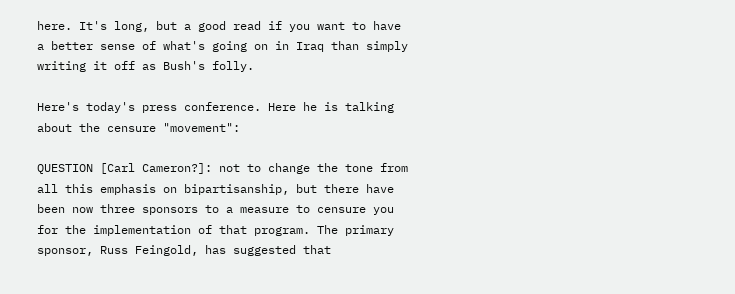here. It's long, but a good read if you want to have a better sense of what's going on in Iraq than simply writing it off as Bush's folly.

Here's today's press conference. Here he is talking about the censure "movement":

QUESTION [Carl Cameron?]: not to change the tone from all this emphasis on bipartisanship, but there have been now three sponsors to a measure to censure you for the implementation of that program. The primary sponsor, Russ Feingold, has suggested that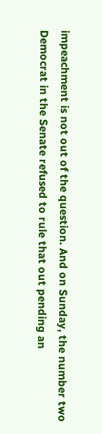impeachment is not out of the question. And on Sunday, the number two Democrat in the Senate refused to rule that out pending an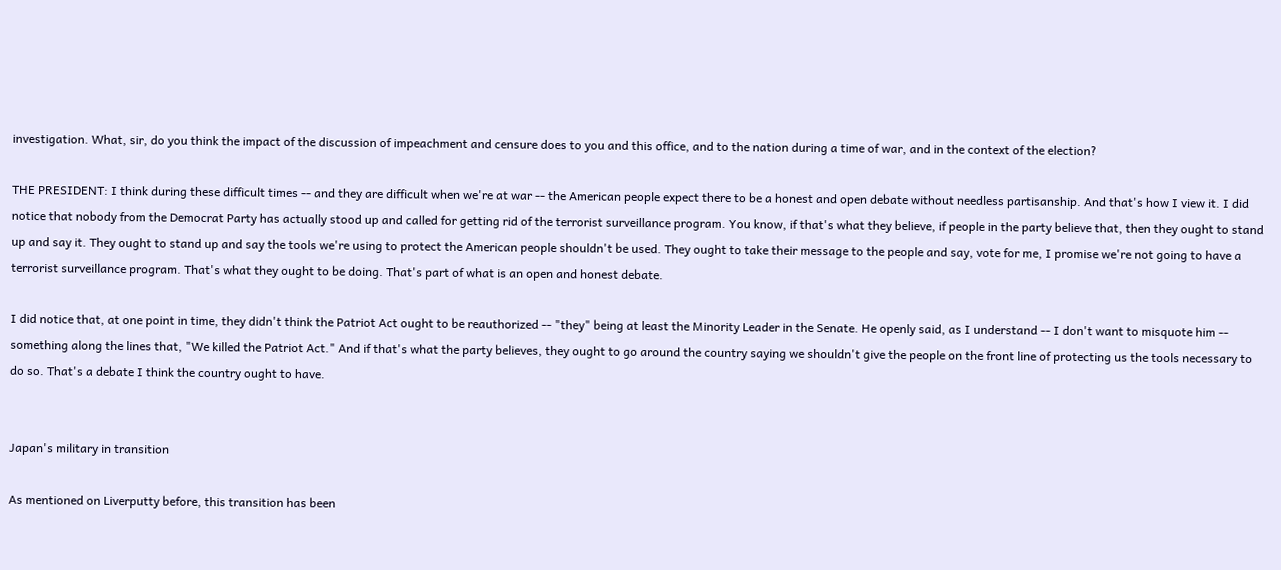investigation. What, sir, do you think the impact of the discussion of impeachment and censure does to you and this office, and to the nation during a time of war, and in the context of the election?

THE PRESIDENT: I think during these difficult times -- and they are difficult when we're at war -- the American people expect there to be a honest and open debate without needless partisanship. And that's how I view it. I did notice that nobody from the Democrat Party has actually stood up and called for getting rid of the terrorist surveillance program. You know, if that's what they believe, if people in the party believe that, then they ought to stand up and say it. They ought to stand up and say the tools we're using to protect the American people shouldn't be used. They ought to take their message to the people and say, vote for me, I promise we're not going to have a terrorist surveillance program. That's what they ought to be doing. That's part of what is an open and honest debate.

I did notice that, at one point in time, they didn't think the Patriot Act ought to be reauthorized -- "they" being at least the Minority Leader in the Senate. He openly said, as I understand -- I don't want to misquote him -- something along the lines that, "We killed the Patriot Act." And if that's what the party believes, they ought to go around the country saying we shouldn't give the people on the front line of protecting us the tools necessary to do so. That's a debate I think the country ought to have.


Japan's military in transition

As mentioned on Liverputty before, this transition has been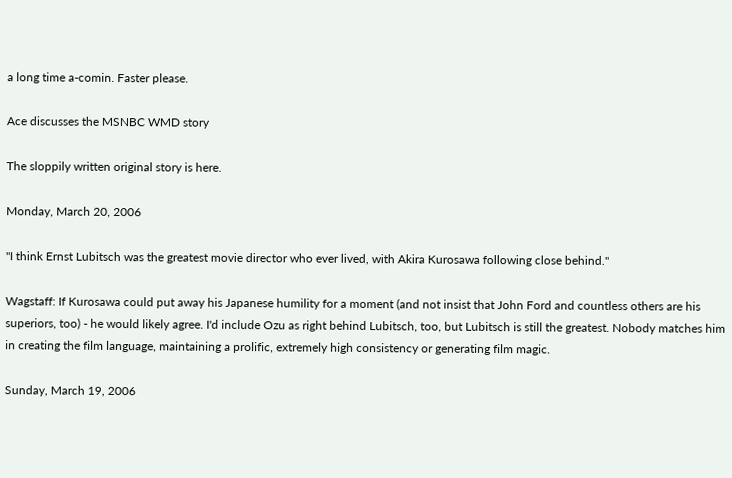a long time a-comin. Faster please.

Ace discusses the MSNBC WMD story

The sloppily written original story is here.

Monday, March 20, 2006

"I think Ernst Lubitsch was the greatest movie director who ever lived, with Akira Kurosawa following close behind."

Wagstaff: If Kurosawa could put away his Japanese humility for a moment (and not insist that John Ford and countless others are his superiors, too) - he would likely agree. I'd include Ozu as right behind Lubitsch, too, but Lubitsch is still the greatest. Nobody matches him in creating the film language, maintaining a prolific, extremely high consistency or generating film magic.

Sunday, March 19, 2006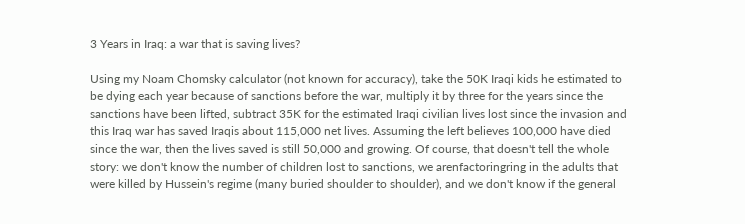3 Years in Iraq: a war that is saving lives?

Using my Noam Chomsky calculator (not known for accuracy), take the 50K Iraqi kids he estimated to be dying each year because of sanctions before the war, multiply it by three for the years since the sanctions have been lifted, subtract 35K for the estimated Iraqi civilian lives lost since the invasion and this Iraq war has saved Iraqis about 115,000 net lives. Assuming the left believes 100,000 have died since the war, then the lives saved is still 50,000 and growing. Of course, that doesn't tell the whole story: we don't know the number of children lost to sanctions, we arenfactoringring in the adults that were killed by Hussein's regime (many buried shoulder to shoulder), and we don't know if the general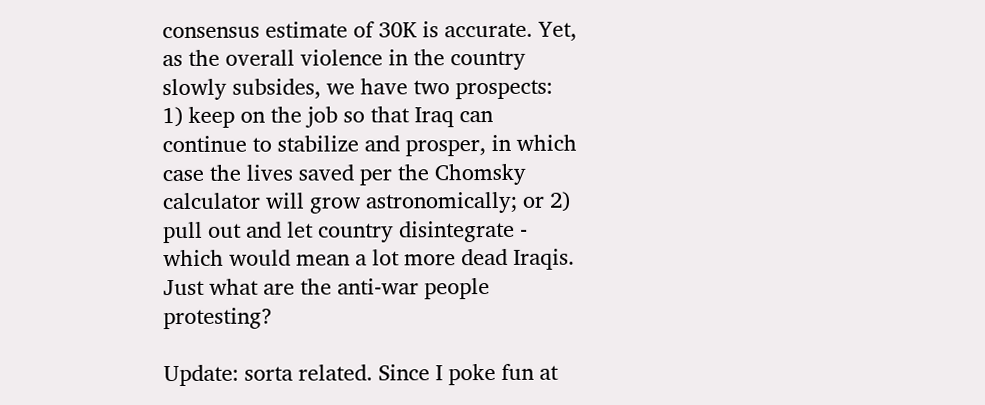consensus estimate of 30K is accurate. Yet, as the overall violence in the country slowly subsides, we have two prospects: 1) keep on the job so that Iraq can continue to stabilize and prosper, in which case the lives saved per the Chomsky calculator will grow astronomically; or 2) pull out and let country disintegrate - which would mean a lot more dead Iraqis. Just what are the anti-war people protesting?

Update: sorta related. Since I poke fun at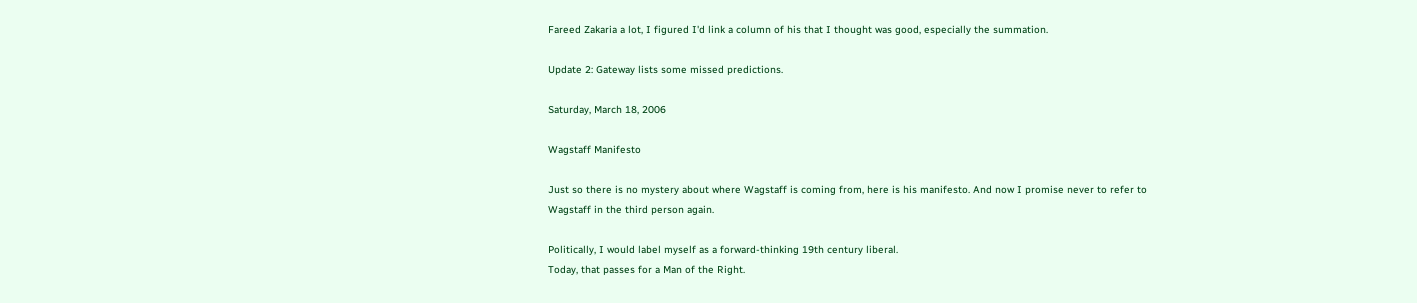Fareed Zakaria a lot, I figured I'd link a column of his that I thought was good, especially the summation.

Update 2: Gateway lists some missed predictions.

Saturday, March 18, 2006

Wagstaff Manifesto

Just so there is no mystery about where Wagstaff is coming from, here is his manifesto. And now I promise never to refer to Wagstaff in the third person again.

Politically, I would label myself as a forward-thinking 19th century liberal.
Today, that passes for a Man of the Right.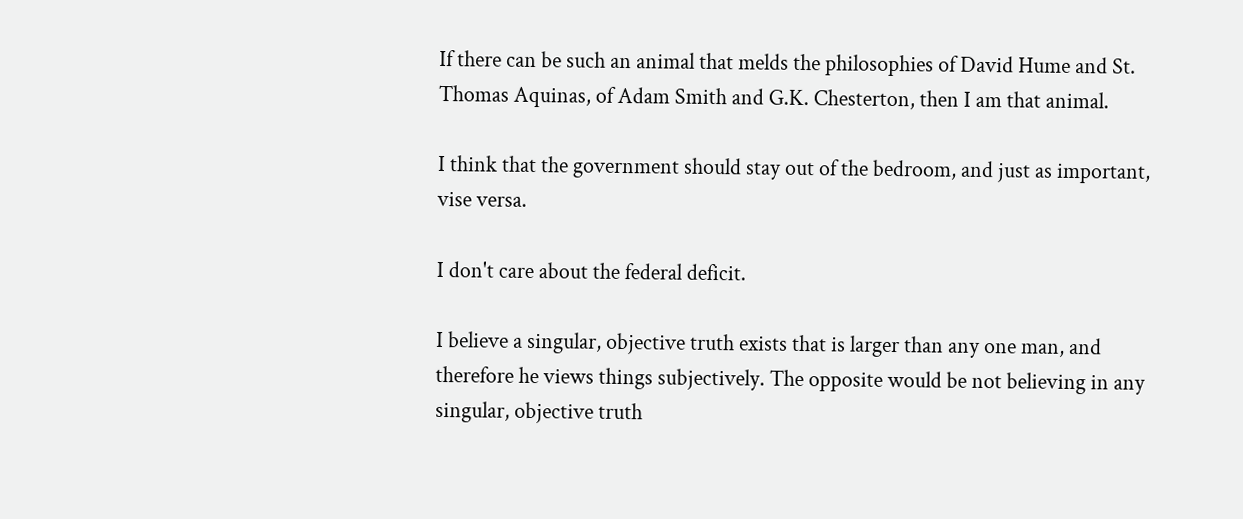If there can be such an animal that melds the philosophies of David Hume and St. Thomas Aquinas, of Adam Smith and G.K. Chesterton, then I am that animal.

I think that the government should stay out of the bedroom, and just as important, vise versa.

I don't care about the federal deficit.

I believe a singular, objective truth exists that is larger than any one man, and therefore he views things subjectively. The opposite would be not believing in any singular, objective truth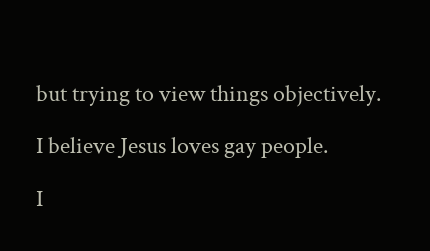but trying to view things objectively.

I believe Jesus loves gay people.

I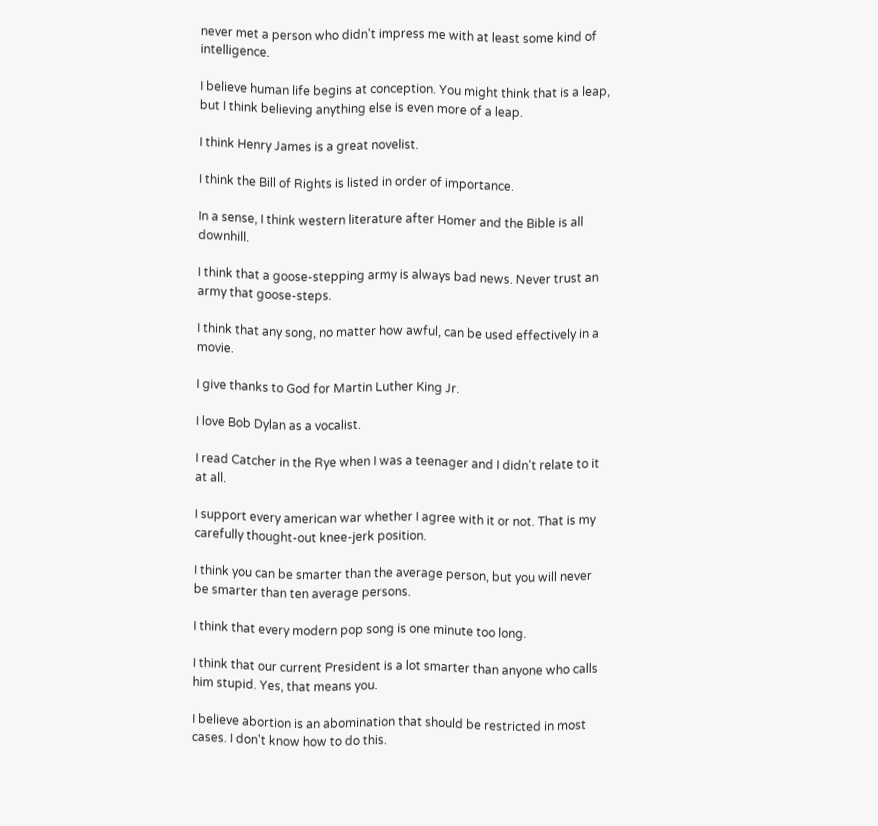never met a person who didn't impress me with at least some kind of intelligence.

I believe human life begins at conception. You might think that is a leap, but I think believing anything else is even more of a leap.

I think Henry James is a great novelist.

I think the Bill of Rights is listed in order of importance.

In a sense, I think western literature after Homer and the Bible is all downhill.

I think that a goose-stepping army is always bad news. Never trust an army that goose-steps.

I think that any song, no matter how awful, can be used effectively in a movie.

I give thanks to God for Martin Luther King Jr.

I love Bob Dylan as a vocalist.

I read Catcher in the Rye when I was a teenager and I didn't relate to it at all.

I support every american war whether I agree with it or not. That is my carefully thought-out knee-jerk position.

I think you can be smarter than the average person, but you will never be smarter than ten average persons.

I think that every modern pop song is one minute too long.

I think that our current President is a lot smarter than anyone who calls him stupid. Yes, that means you.

I believe abortion is an abomination that should be restricted in most cases. I don't know how to do this.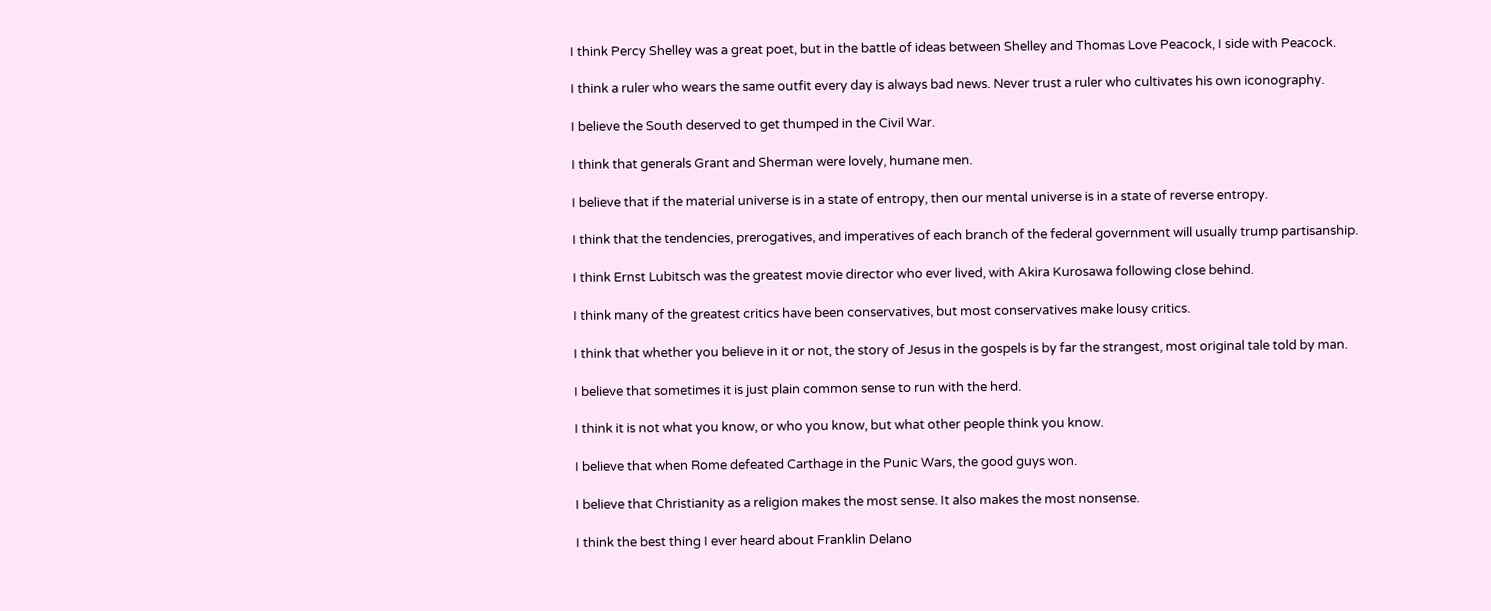I think Percy Shelley was a great poet, but in the battle of ideas between Shelley and Thomas Love Peacock, I side with Peacock.

I think a ruler who wears the same outfit every day is always bad news. Never trust a ruler who cultivates his own iconography.

I believe the South deserved to get thumped in the Civil War.

I think that generals Grant and Sherman were lovely, humane men.

I believe that if the material universe is in a state of entropy, then our mental universe is in a state of reverse entropy.

I think that the tendencies, prerogatives, and imperatives of each branch of the federal government will usually trump partisanship.

I think Ernst Lubitsch was the greatest movie director who ever lived, with Akira Kurosawa following close behind.

I think many of the greatest critics have been conservatives, but most conservatives make lousy critics.

I think that whether you believe in it or not, the story of Jesus in the gospels is by far the strangest, most original tale told by man.

I believe that sometimes it is just plain common sense to run with the herd.

I think it is not what you know, or who you know, but what other people think you know.

I believe that when Rome defeated Carthage in the Punic Wars, the good guys won.

I believe that Christianity as a religion makes the most sense. It also makes the most nonsense.

I think the best thing I ever heard about Franklin Delano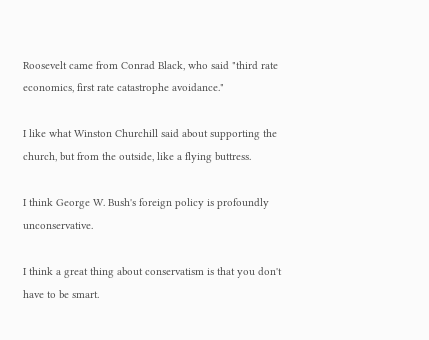Roosevelt came from Conrad Black, who said "third rate economics, first rate catastrophe avoidance."

I like what Winston Churchill said about supporting the church, but from the outside, like a flying buttress.

I think George W. Bush's foreign policy is profoundly unconservative.

I think a great thing about conservatism is that you don't have to be smart.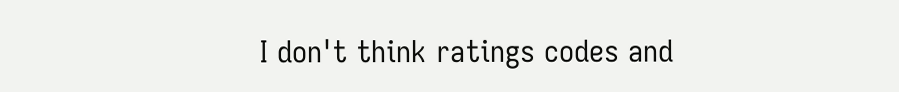I don't think ratings codes and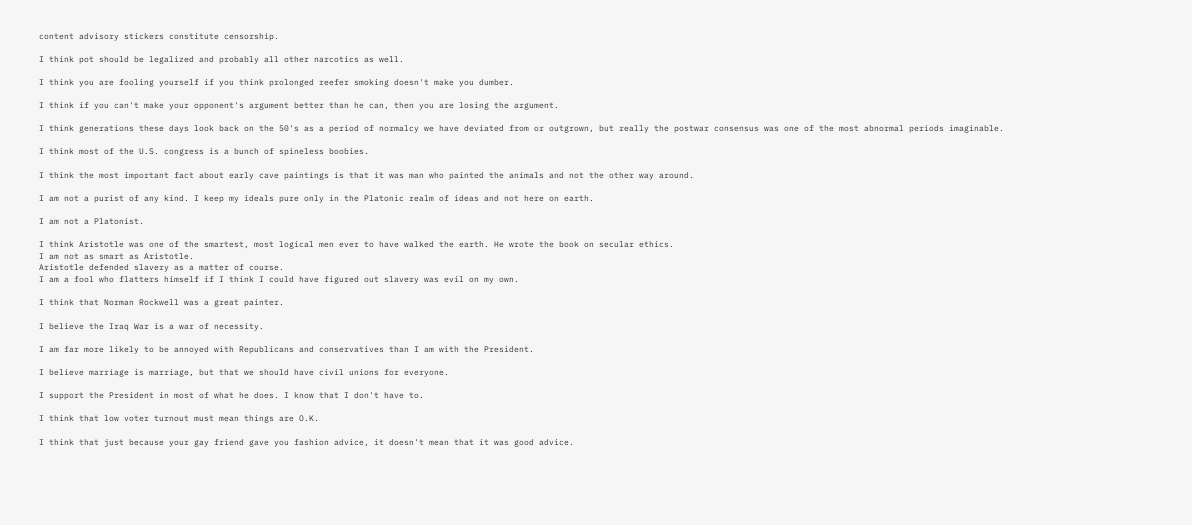content advisory stickers constitute censorship.

I think pot should be legalized and probably all other narcotics as well.

I think you are fooling yourself if you think prolonged reefer smoking doesn't make you dumber.

I think if you can't make your opponent's argument better than he can, then you are losing the argument.

I think generations these days look back on the 50's as a period of normalcy we have deviated from or outgrown, but really the postwar consensus was one of the most abnormal periods imaginable.

I think most of the U.S. congress is a bunch of spineless boobies.

I think the most important fact about early cave paintings is that it was man who painted the animals and not the other way around.

I am not a purist of any kind. I keep my ideals pure only in the Platonic realm of ideas and not here on earth.

I am not a Platonist.

I think Aristotle was one of the smartest, most logical men ever to have walked the earth. He wrote the book on secular ethics.
I am not as smart as Aristotle.
Aristotle defended slavery as a matter of course.
I am a fool who flatters himself if I think I could have figured out slavery was evil on my own.

I think that Norman Rockwell was a great painter.

I believe the Iraq War is a war of necessity.

I am far more likely to be annoyed with Republicans and conservatives than I am with the President.

I believe marriage is marriage, but that we should have civil unions for everyone.

I support the President in most of what he does. I know that I don't have to.

I think that low voter turnout must mean things are O.K.

I think that just because your gay friend gave you fashion advice, it doesn't mean that it was good advice.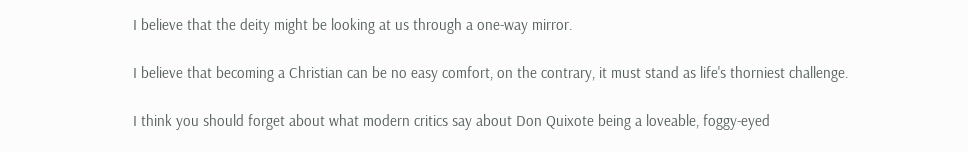I believe that the deity might be looking at us through a one-way mirror.

I believe that becoming a Christian can be no easy comfort, on the contrary, it must stand as life's thorniest challenge.

I think you should forget about what modern critics say about Don Quixote being a loveable, foggy-eyed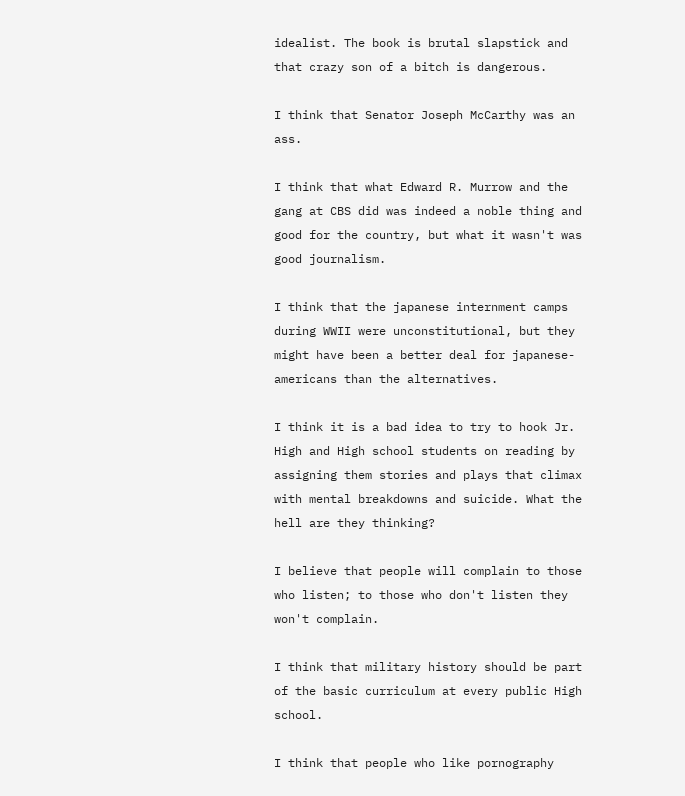idealist. The book is brutal slapstick and that crazy son of a bitch is dangerous.

I think that Senator Joseph McCarthy was an ass.

I think that what Edward R. Murrow and the gang at CBS did was indeed a noble thing and good for the country, but what it wasn't was good journalism.

I think that the japanese internment camps during WWII were unconstitutional, but they might have been a better deal for japanese-americans than the alternatives.

I think it is a bad idea to try to hook Jr. High and High school students on reading by assigning them stories and plays that climax with mental breakdowns and suicide. What the hell are they thinking?

I believe that people will complain to those who listen; to those who don't listen they won't complain.

I think that military history should be part of the basic curriculum at every public High school.

I think that people who like pornography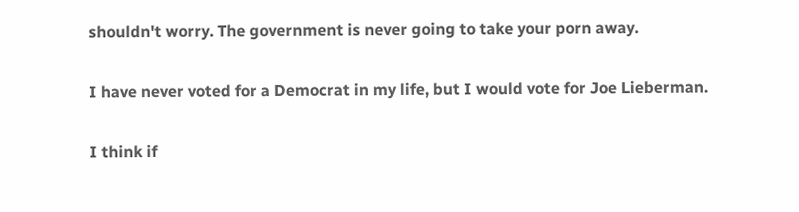shouldn't worry. The government is never going to take your porn away.

I have never voted for a Democrat in my life, but I would vote for Joe Lieberman.

I think if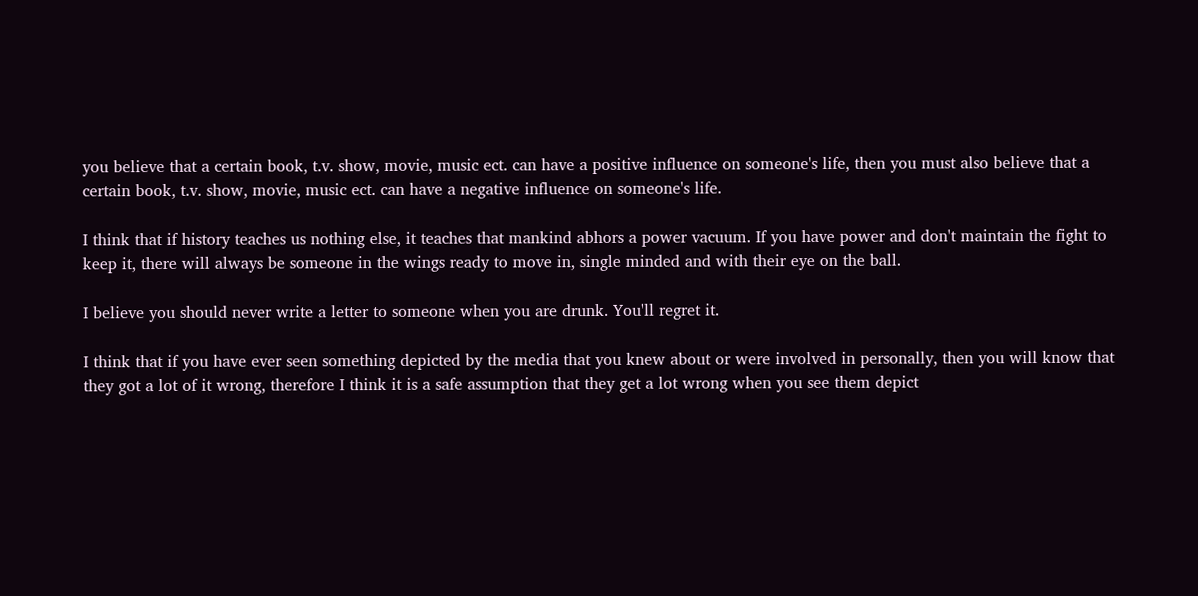you believe that a certain book, t.v. show, movie, music ect. can have a positive influence on someone's life, then you must also believe that a certain book, t.v. show, movie, music ect. can have a negative influence on someone's life.

I think that if history teaches us nothing else, it teaches that mankind abhors a power vacuum. If you have power and don't maintain the fight to keep it, there will always be someone in the wings ready to move in, single minded and with their eye on the ball.

I believe you should never write a letter to someone when you are drunk. You'll regret it.

I think that if you have ever seen something depicted by the media that you knew about or were involved in personally, then you will know that they got a lot of it wrong, therefore I think it is a safe assumption that they get a lot wrong when you see them depict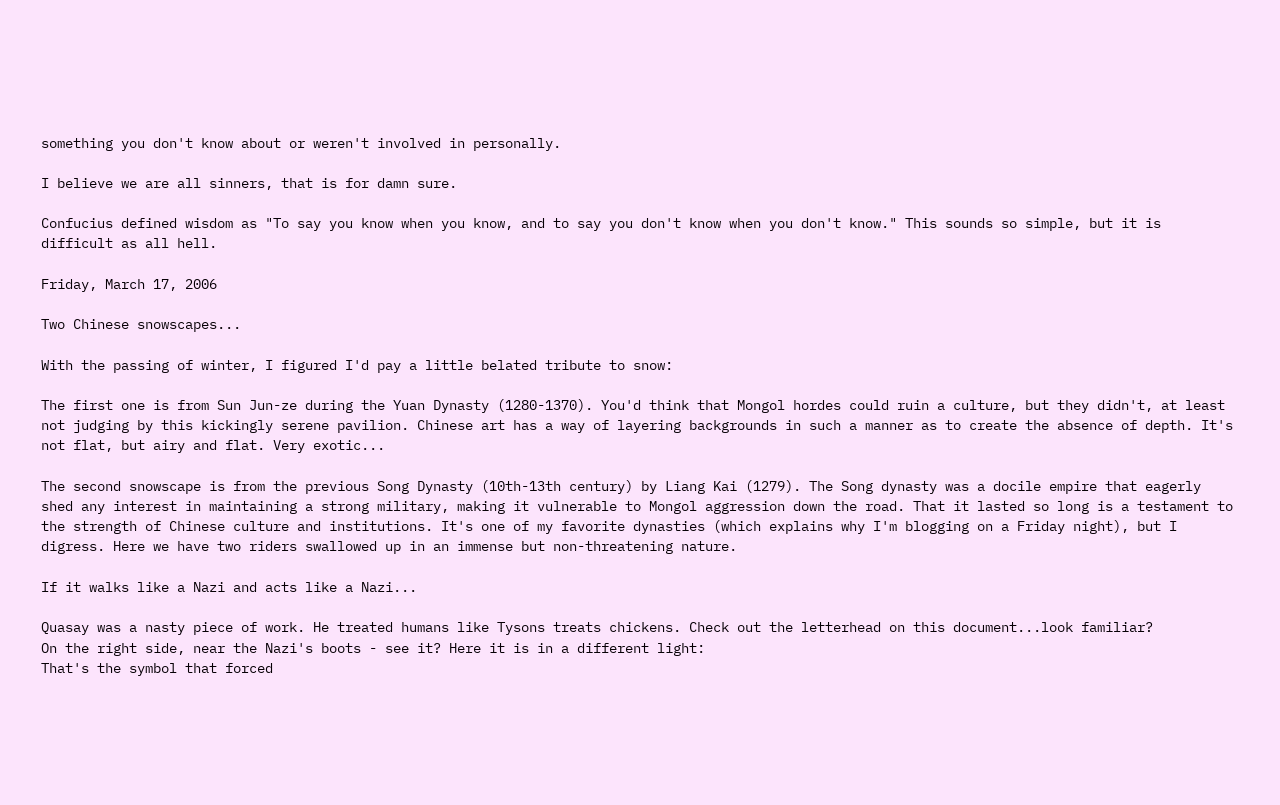something you don't know about or weren't involved in personally.

I believe we are all sinners, that is for damn sure.

Confucius defined wisdom as "To say you know when you know, and to say you don't know when you don't know." This sounds so simple, but it is difficult as all hell.

Friday, March 17, 2006

Two Chinese snowscapes...

With the passing of winter, I figured I'd pay a little belated tribute to snow:

The first one is from Sun Jun-ze during the Yuan Dynasty (1280-1370). You'd think that Mongol hordes could ruin a culture, but they didn't, at least not judging by this kickingly serene pavilion. Chinese art has a way of layering backgrounds in such a manner as to create the absence of depth. It's not flat, but airy and flat. Very exotic...

The second snowscape is from the previous Song Dynasty (10th-13th century) by Liang Kai (1279). The Song dynasty was a docile empire that eagerly shed any interest in maintaining a strong military, making it vulnerable to Mongol aggression down the road. That it lasted so long is a testament to the strength of Chinese culture and institutions. It's one of my favorite dynasties (which explains why I'm blogging on a Friday night), but I digress. Here we have two riders swallowed up in an immense but non-threatening nature.

If it walks like a Nazi and acts like a Nazi...

Quasay was a nasty piece of work. He treated humans like Tysons treats chickens. Check out the letterhead on this document...look familiar?
On the right side, near the Nazi's boots - see it? Here it is in a different light:
That's the symbol that forced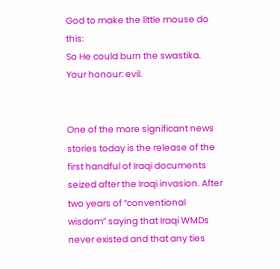God to make the little mouse do this:
So He could burn the swastika.
Your honour: evil.


One of the more significant news stories today is the release of the first handful of Iraqi documents seized after the Iraqi invasion. After two years of “conventional wisdom” saying that Iraqi WMDs never existed and that any ties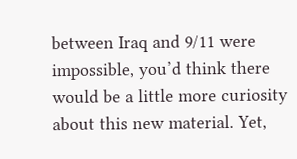between Iraq and 9/11 were impossible, you’d think there would be a little more curiosity about this new material. Yet,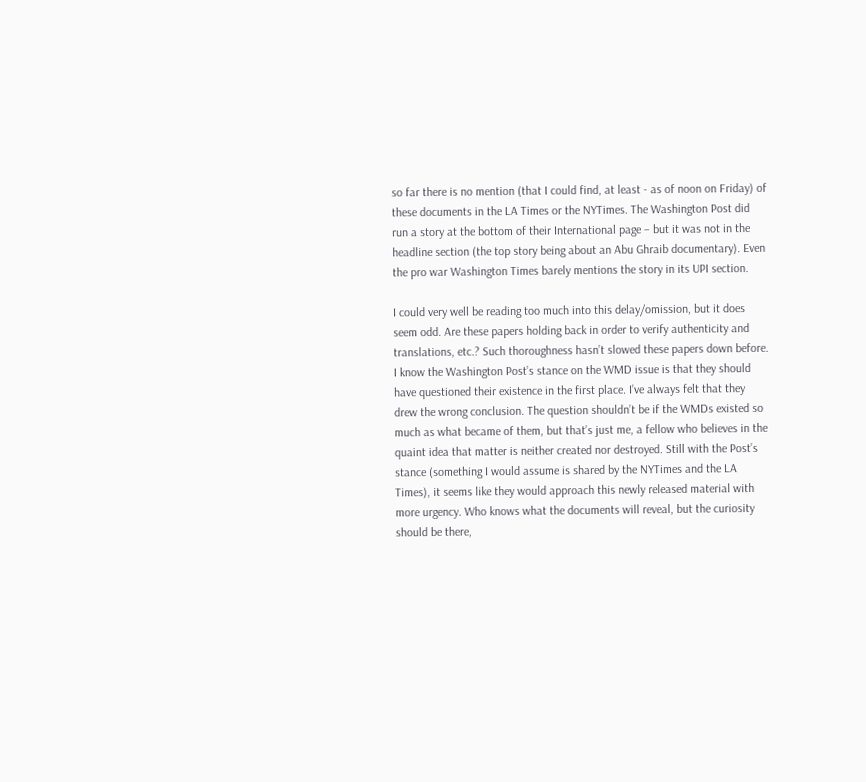so far there is no mention (that I could find, at least - as of noon on Friday) of these documents in the LA Times or the NYTimes. The Washington Post did run a story at the bottom of their International page – but it was not in the headline section (the top story being about an Abu Ghraib documentary). Even the pro war Washington Times barely mentions the story in its UPI section.

I could very well be reading too much into this delay/omission, but it does seem odd. Are these papers holding back in order to verify authenticity and translations, etc.? Such thoroughness hasn’t slowed these papers down before. I know the Washington Post’s stance on the WMD issue is that they should have questioned their existence in the first place. I’ve always felt that they drew the wrong conclusion. The question shouldn’t be if the WMDs existed so much as what became of them, but that’s just me, a fellow who believes in the quaint idea that matter is neither created nor destroyed. Still with the Post’s stance (something I would assume is shared by the NYTimes and the LA Times), it seems like they would approach this newly released material with more urgency. Who knows what the documents will reveal, but the curiosity should be there,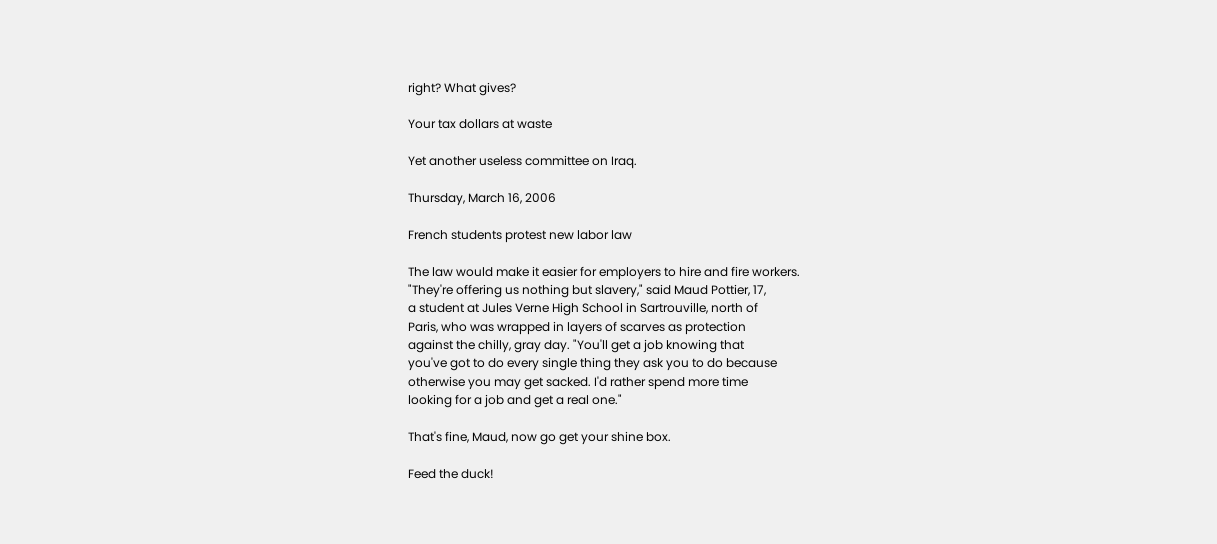right? What gives?

Your tax dollars at waste

Yet another useless committee on Iraq.

Thursday, March 16, 2006

French students protest new labor law

The law would make it easier for employers to hire and fire workers.
"They're offering us nothing but slavery," said Maud Pottier, 17,
a student at Jules Verne High School in Sartrouville, north of
Paris, who was wrapped in layers of scarves as protection
against the chilly, gray day. "You'll get a job knowing that
you've got to do every single thing they ask you to do because
otherwise you may get sacked. I'd rather spend more time
looking for a job and get a real one."

That's fine, Maud, now go get your shine box.

Feed the duck!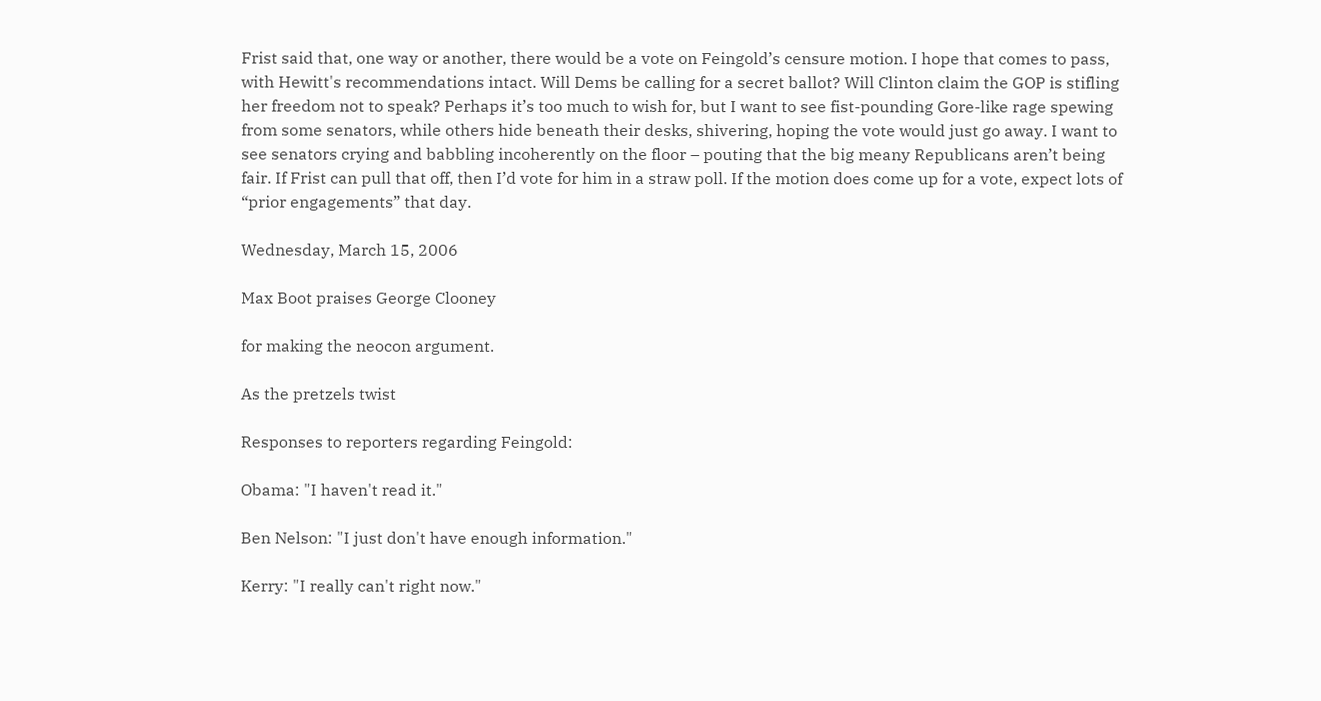Frist said that, one way or another, there would be a vote on Feingold’s censure motion. I hope that comes to pass, with Hewitt's recommendations intact. Will Dems be calling for a secret ballot? Will Clinton claim the GOP is stifling her freedom not to speak? Perhaps it’s too much to wish for, but I want to see fist-pounding Gore-like rage spewing from some senators, while others hide beneath their desks, shivering, hoping the vote would just go away. I want to see senators crying and babbling incoherently on the floor – pouting that the big meany Republicans aren’t being fair. If Frist can pull that off, then I’d vote for him in a straw poll. If the motion does come up for a vote, expect lots of “prior engagements” that day.

Wednesday, March 15, 2006

Max Boot praises George Clooney

for making the neocon argument.

As the pretzels twist

Responses to reporters regarding Feingold:

Obama: "I haven't read it."

Ben Nelson: "I just don't have enough information."

Kerry: "I really can't right now."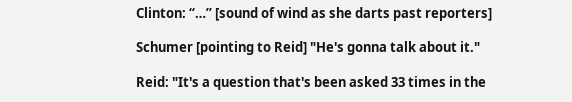Clinton: “…” [sound of wind as she darts past reporters]

Schumer [pointing to Reid] "He's gonna talk about it."

Reid: "It's a question that's been asked 33 times in the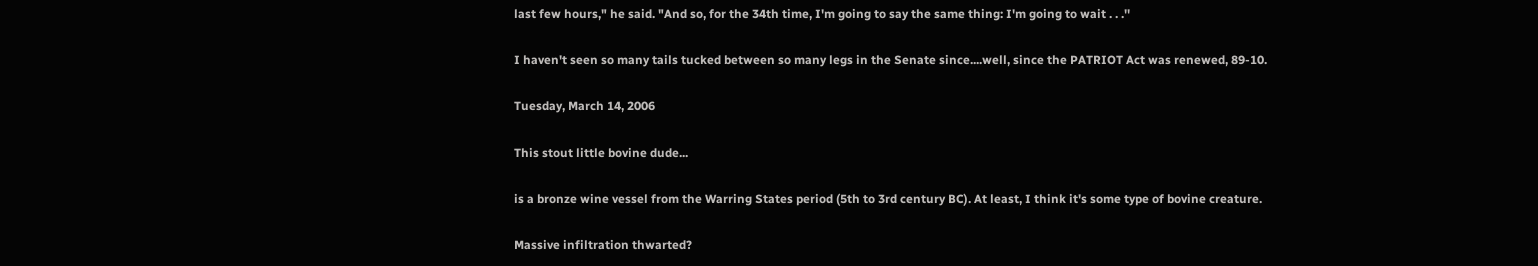last few hours," he said. "And so, for the 34th time, I'm going to say the same thing: I'm going to wait . . .''

I haven't seen so many tails tucked between so many legs in the Senate since....well, since the PATRIOT Act was renewed, 89-10.

Tuesday, March 14, 2006

This stout little bovine dude...

is a bronze wine vessel from the Warring States period (5th to 3rd century BC). At least, I think it's some type of bovine creature.

Massive infiltration thwarted?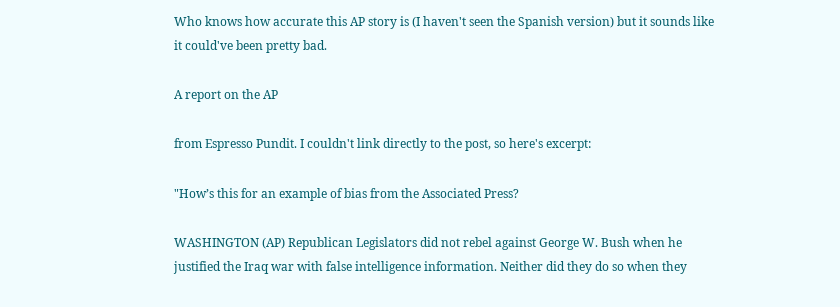Who knows how accurate this AP story is (I haven't seen the Spanish version) but it sounds like it could've been pretty bad.

A report on the AP

from Espresso Pundit. I couldn't link directly to the post, so here's excerpt:

"How’s this for an example of bias from the Associated Press?

WASHINGTON (AP) Republican Legislators did not rebel against George W. Bush when he justified the Iraq war with false intelligence information. Neither did they do so when they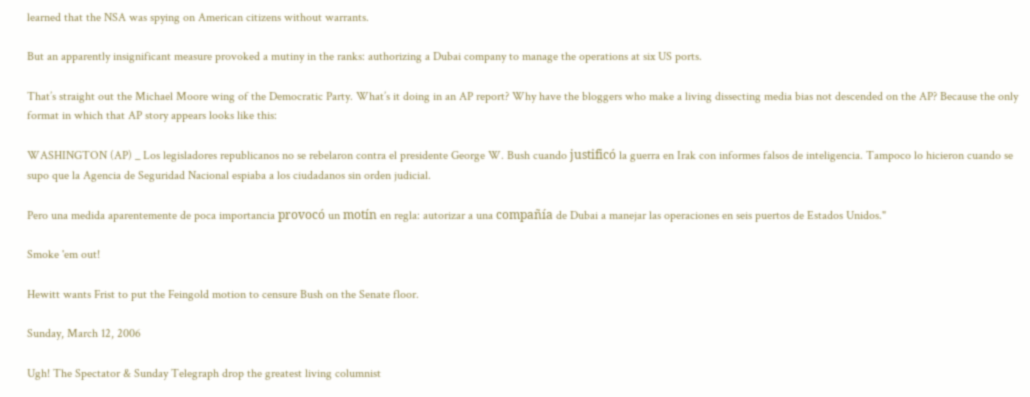learned that the NSA was spying on American citizens without warrants.

But an apparently insignificant measure provoked a mutiny in the ranks: authorizing a Dubai company to manage the operations at six US ports.

That’s straight out the Michael Moore wing of the Democratic Party. What’s it doing in an AP report? Why have the bloggers who make a living dissecting media bias not descended on the AP? Because the only format in which that AP story appears looks like this:

WASHINGTON (AP) _ Los legisladores republicanos no se rebelaron contra el presidente George W. Bush cuando justificó la guerra en Irak con informes falsos de inteligencia. Tampoco lo hicieron cuando se supo que la Agencia de Seguridad Nacional espiaba a los ciudadanos sin orden judicial.

Pero una medida aparentemente de poca importancia provocó un motín en regla: autorizar a una compañía de Dubai a manejar las operaciones en seis puertos de Estados Unidos."

Smoke 'em out!

Hewitt wants Frist to put the Feingold motion to censure Bush on the Senate floor.

Sunday, March 12, 2006

Ugh! The Spectator & Sunday Telegraph drop the greatest living columnist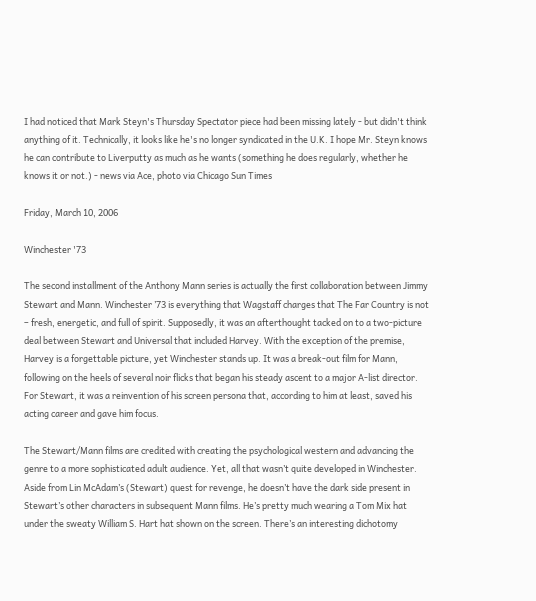I had noticed that Mark Steyn's Thursday Spectator piece had been missing lately - but didn't think anything of it. Technically, it looks like he's no longer syndicated in the U.K. I hope Mr. Steyn knows he can contribute to Liverputty as much as he wants (something he does regularly, whether he knows it or not.) - news via Ace, photo via Chicago Sun Times

Friday, March 10, 2006

Winchester '73

The second installment of the Anthony Mann series is actually the first collaboration between Jimmy Stewart and Mann. Winchester ’73 is everything that Wagstaff charges that The Far Country is not – fresh, energetic, and full of spirit. Supposedly, it was an afterthought tacked on to a two-picture deal between Stewart and Universal that included Harvey. With the exception of the premise, Harvey is a forgettable picture, yet Winchester stands up. It was a break-out film for Mann, following on the heels of several noir flicks that began his steady ascent to a major A-list director. For Stewart, it was a reinvention of his screen persona that, according to him at least, saved his acting career and gave him focus.

The Stewart/Mann films are credited with creating the psychological western and advancing the genre to a more sophisticated adult audience. Yet, all that wasn’t quite developed in Winchester. Aside from Lin McAdam’s (Stewart) quest for revenge, he doesn’t have the dark side present in Stewart’s other characters in subsequent Mann films. He’s pretty much wearing a Tom Mix hat under the sweaty William S. Hart hat shown on the screen. There’s an interesting dichotomy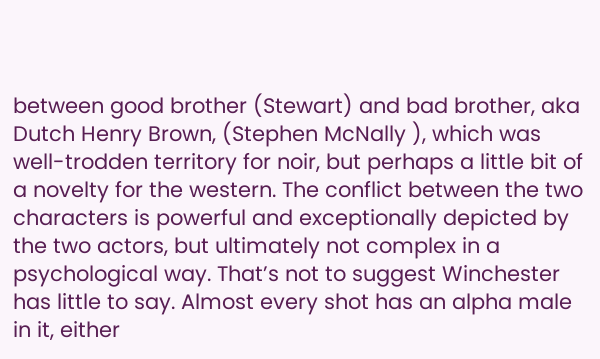between good brother (Stewart) and bad brother, aka Dutch Henry Brown, (Stephen McNally ), which was well-trodden territory for noir, but perhaps a little bit of a novelty for the western. The conflict between the two characters is powerful and exceptionally depicted by the two actors, but ultimately not complex in a psychological way. That’s not to suggest Winchester has little to say. Almost every shot has an alpha male in it, either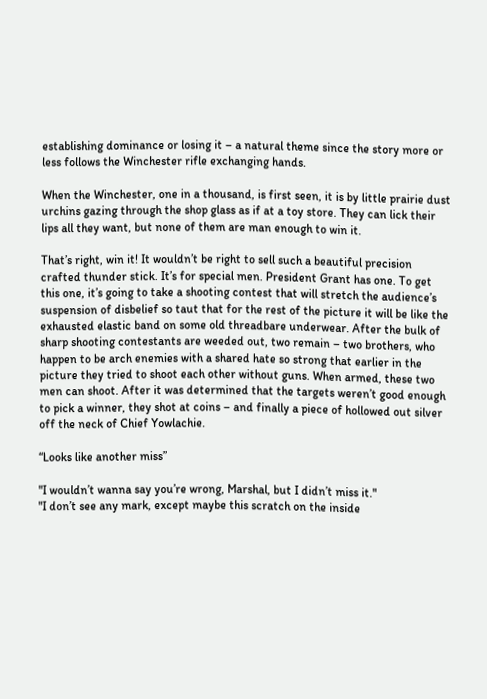establishing dominance or losing it – a natural theme since the story more or less follows the Winchester rifle exchanging hands.

When the Winchester, one in a thousand, is first seen, it is by little prairie dust urchins gazing through the shop glass as if at a toy store. They can lick their lips all they want, but none of them are man enough to win it.

That’s right, win it! It wouldn’t be right to sell such a beautiful precision crafted thunder stick. It’s for special men. President Grant has one. To get this one, it’s going to take a shooting contest that will stretch the audience’s suspension of disbelief so taut that for the rest of the picture it will be like the exhausted elastic band on some old threadbare underwear. After the bulk of sharp shooting contestants are weeded out, two remain – two brothers, who happen to be arch enemies with a shared hate so strong that earlier in the picture they tried to shoot each other without guns. When armed, these two men can shoot. After it was determined that the targets weren’t good enough to pick a winner, they shot at coins – and finally a piece of hollowed out silver off the neck of Chief Yowlachie.

“Looks like another miss”

"I wouldn’t wanna say you’re wrong, Marshal, but I didn’t miss it."
"I don’t see any mark, except maybe this scratch on the inside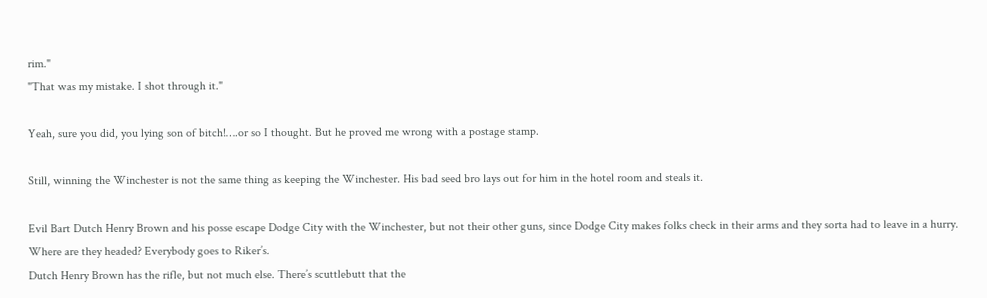rim."
"That was my mistake. I shot through it."

Yeah, sure you did, you lying son of bitch!….or so I thought. But he proved me wrong with a postage stamp.

Still, winning the Winchester is not the same thing as keeping the Winchester. His bad seed bro lays out for him in the hotel room and steals it.

Evil Bart Dutch Henry Brown and his posse escape Dodge City with the Winchester, but not their other guns, since Dodge City makes folks check in their arms and they sorta had to leave in a hurry. Where are they headed? Everybody goes to Riker’s.
Dutch Henry Brown has the rifle, but not much else. There’s scuttlebutt that the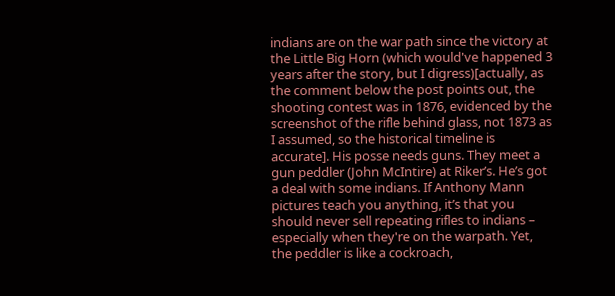indians are on the war path since the victory at the Little Big Horn (which would've happened 3 years after the story, but I digress)[actually, as the comment below the post points out, the shooting contest was in 1876, evidenced by the screenshot of the rifle behind glass, not 1873 as I assumed, so the historical timeline is accurate]. His posse needs guns. They meet a gun peddler (John McIntire) at Riker’s. He’s got a deal with some indians. If Anthony Mann pictures teach you anything, it’s that you should never sell repeating rifles to indians – especially when they're on the warpath. Yet, the peddler is like a cockroach,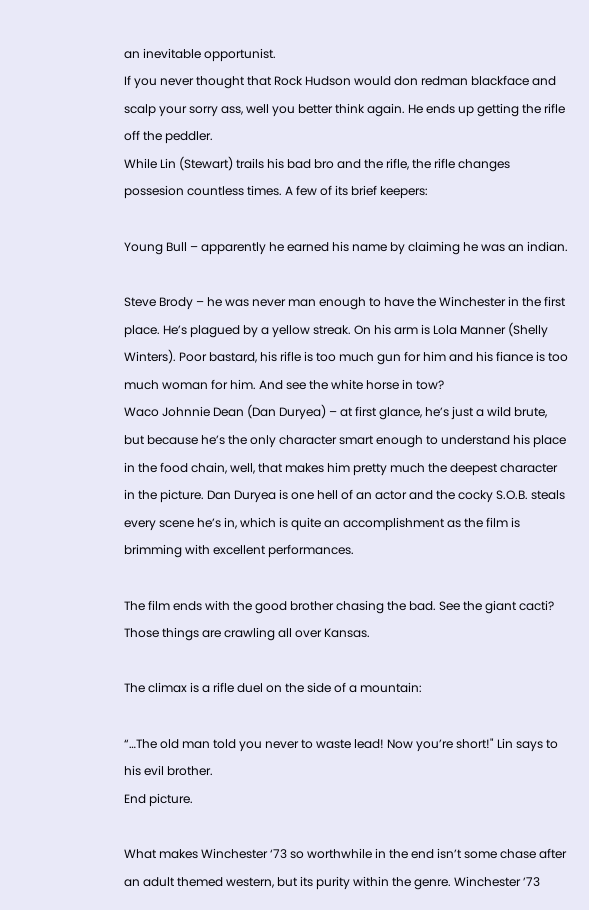an inevitable opportunist.
If you never thought that Rock Hudson would don redman blackface and scalp your sorry ass, well you better think again. He ends up getting the rifle off the peddler.
While Lin (Stewart) trails his bad bro and the rifle, the rifle changes possesion countless times. A few of its brief keepers:

Young Bull – apparently he earned his name by claiming he was an indian.

Steve Brody – he was never man enough to have the Winchester in the first place. He’s plagued by a yellow streak. On his arm is Lola Manner (Shelly Winters). Poor bastard, his rifle is too much gun for him and his fiance is too much woman for him. And see the white horse in tow?
Waco Johnnie Dean (Dan Duryea) – at first glance, he’s just a wild brute, but because he’s the only character smart enough to understand his place in the food chain, well, that makes him pretty much the deepest character in the picture. Dan Duryea is one hell of an actor and the cocky S.O.B. steals every scene he’s in, which is quite an accomplishment as the film is brimming with excellent performances.

The film ends with the good brother chasing the bad. See the giant cacti?
Those things are crawling all over Kansas.

The climax is a rifle duel on the side of a mountain:

“…The old man told you never to waste lead! Now you’re short!" Lin says to his evil brother.
End picture.

What makes Winchester ‘73 so worthwhile in the end isn’t some chase after an adult themed western, but its purity within the genre. Winchester ’73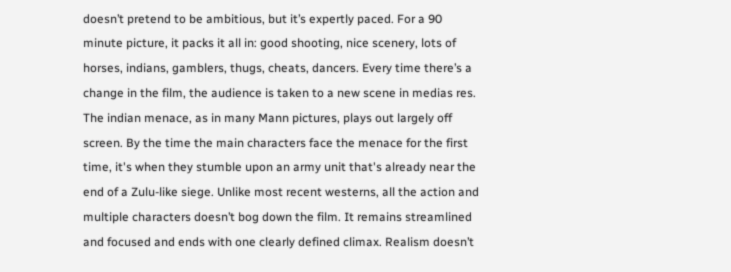doesn’t pretend to be ambitious, but it’s expertly paced. For a 90 minute picture, it packs it all in: good shooting, nice scenery, lots of horses, indians, gamblers, thugs, cheats, dancers. Every time there’s a change in the film, the audience is taken to a new scene in medias res. The indian menace, as in many Mann pictures, plays out largely off screen. By the time the main characters face the menace for the first time, it's when they stumble upon an army unit that's already near the end of a Zulu-like siege. Unlike most recent westerns, all the action and multiple characters doesn’t bog down the film. It remains streamlined and focused and ends with one clearly defined climax. Realism doesn’t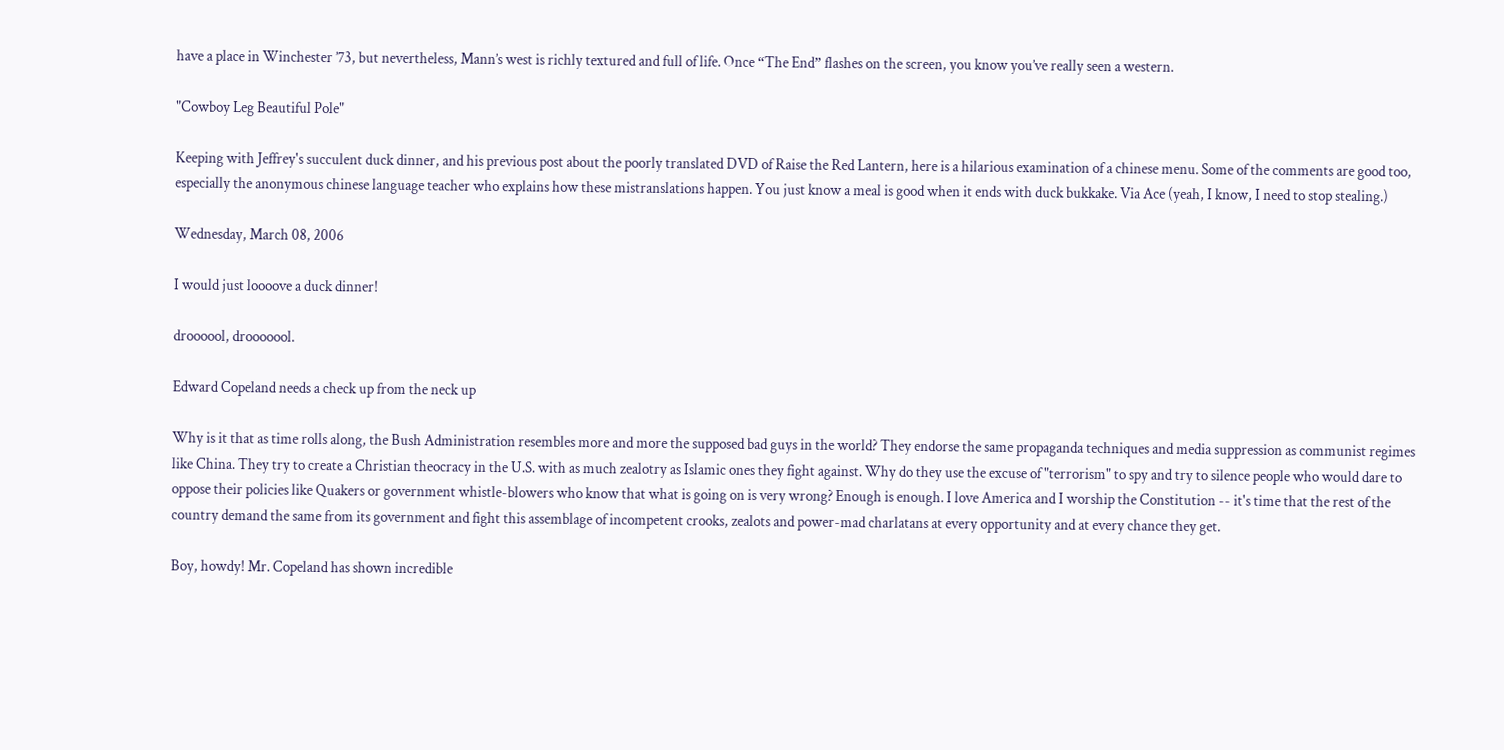have a place in Winchester ’73, but nevertheless, Mann’s west is richly textured and full of life. Once “The End” flashes on the screen, you know you’ve really seen a western.

"Cowboy Leg Beautiful Pole"

Keeping with Jeffrey's succulent duck dinner, and his previous post about the poorly translated DVD of Raise the Red Lantern, here is a hilarious examination of a chinese menu. Some of the comments are good too, especially the anonymous chinese language teacher who explains how these mistranslations happen. You just know a meal is good when it ends with duck bukkake. Via Ace (yeah, I know, I need to stop stealing.)

Wednesday, March 08, 2006

I would just loooove a duck dinner!

droooool, drooooool.

Edward Copeland needs a check up from the neck up

Why is it that as time rolls along, the Bush Administration resembles more and more the supposed bad guys in the world? They endorse the same propaganda techniques and media suppression as communist regimes like China. They try to create a Christian theocracy in the U.S. with as much zealotry as Islamic ones they fight against. Why do they use the excuse of "terrorism" to spy and try to silence people who would dare to oppose their policies like Quakers or government whistle-blowers who know that what is going on is very wrong? Enough is enough. I love America and I worship the Constitution -- it's time that the rest of the country demand the same from its government and fight this assemblage of incompetent crooks, zealots and power-mad charlatans at every opportunity and at every chance they get.

Boy, howdy! Mr. Copeland has shown incredible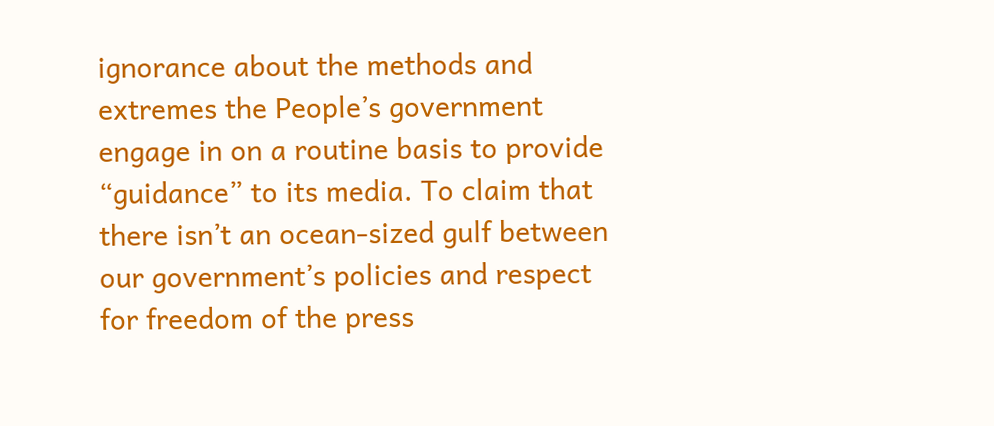ignorance about the methods and extremes the People’s government engage in on a routine basis to provide “guidance” to its media. To claim that there isn’t an ocean-sized gulf between our government’s policies and respect for freedom of the press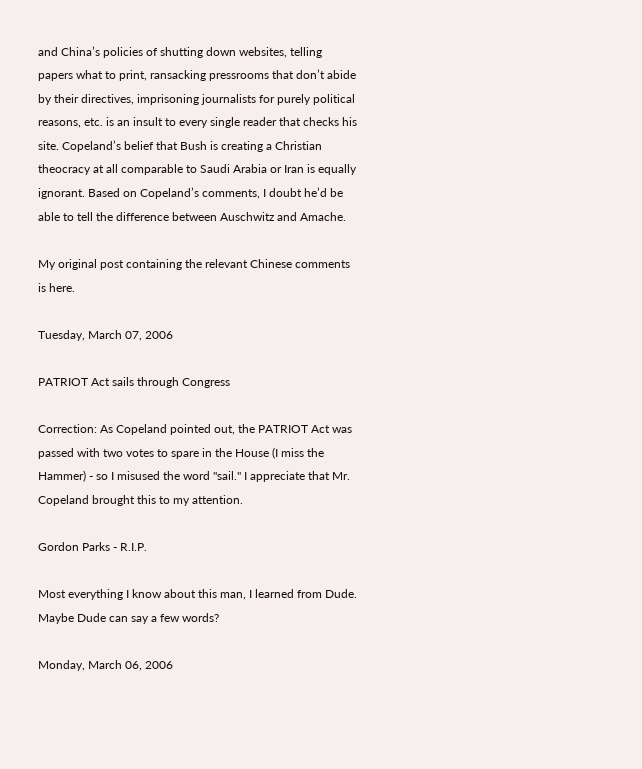and China’s policies of shutting down websites, telling papers what to print, ransacking pressrooms that don’t abide by their directives, imprisoning journalists for purely political reasons, etc. is an insult to every single reader that checks his site. Copeland’s belief that Bush is creating a Christian theocracy at all comparable to Saudi Arabia or Iran is equally ignorant. Based on Copeland’s comments, I doubt he’d be able to tell the difference between Auschwitz and Amache.

My original post containing the relevant Chinese comments is here.

Tuesday, March 07, 2006

PATRIOT Act sails through Congress

Correction: As Copeland pointed out, the PATRIOT Act was passed with two votes to spare in the House (I miss the Hammer) - so I misused the word "sail." I appreciate that Mr. Copeland brought this to my attention.

Gordon Parks - R.I.P.

Most everything I know about this man, I learned from Dude. Maybe Dude can say a few words?

Monday, March 06, 2006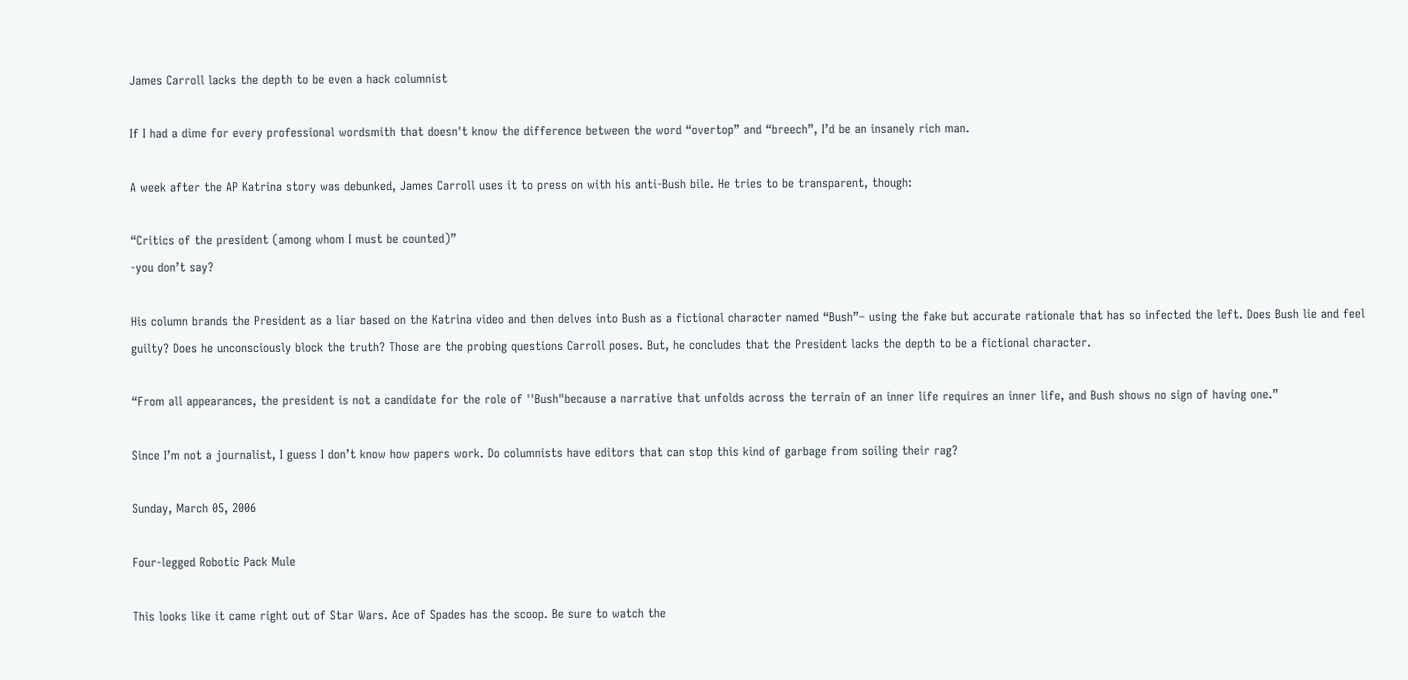James Carroll lacks the depth to be even a hack columnist

If I had a dime for every professional wordsmith that doesn't know the difference between the word “overtop” and “breech”, I’d be an insanely rich man.

A week after the AP Katrina story was debunked, James Carroll uses it to press on with his anti-Bush bile. He tries to be transparent, though:

“Critics of the president (among whom I must be counted)”
-you don’t say?

His column brands the President as a liar based on the Katrina video and then delves into Bush as a fictional character named “Bush”– using the fake but accurate rationale that has so infected the left. Does Bush lie and feel guilty? Does he unconsciously block the truth? Those are the probing questions Carroll poses. But, he concludes that the President lacks the depth to be a fictional character.

“From all appearances, the president is not a candidate for the role of ''Bush"because a narrative that unfolds across the terrain of an inner life requires an inner life, and Bush shows no sign of having one.”

Since I’m not a journalist, I guess I don’t know how papers work. Do columnists have editors that can stop this kind of garbage from soiling their rag?

Sunday, March 05, 2006

Four-legged Robotic Pack Mule

This looks like it came right out of Star Wars. Ace of Spades has the scoop. Be sure to watch the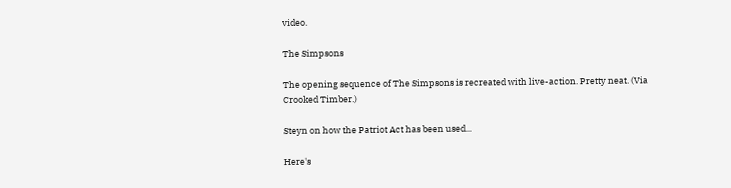video.

The Simpsons

The opening sequence of The Simpsons is recreated with live-action. Pretty neat. (Via Crooked Timber.)

Steyn on how the Patriot Act has been used...

Here's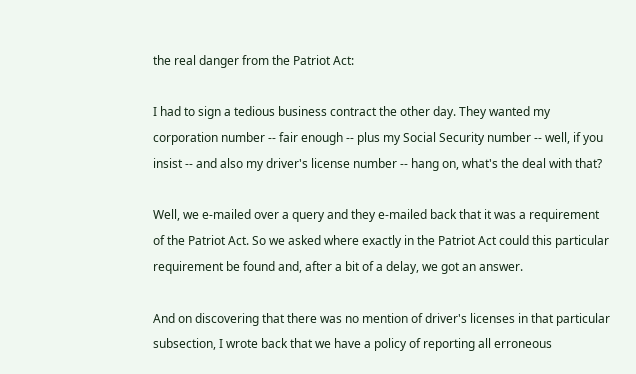the real danger from the Patriot Act:

I had to sign a tedious business contract the other day. They wanted my corporation number -- fair enough -- plus my Social Security number -- well, if you insist -- and also my driver's license number -- hang on, what's the deal with that?

Well, we e-mailed over a query and they e-mailed back that it was a requirement of the Patriot Act. So we asked where exactly in the Patriot Act could this particular requirement be found and, after a bit of a delay, we got an answer.

And on discovering that there was no mention of driver's licenses in that particular subsection, I wrote back that we have a policy of reporting all erroneous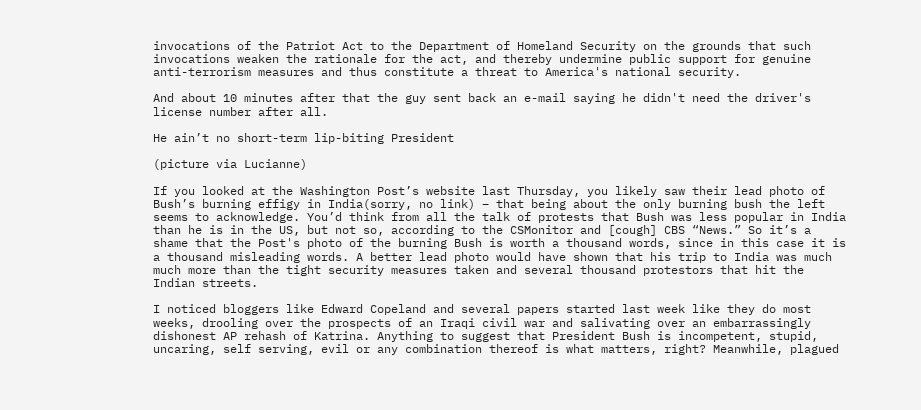invocations of the Patriot Act to the Department of Homeland Security on the grounds that such invocations weaken the rationale for the act, and thereby undermine public support for genuine anti-terrorism measures and thus constitute a threat to America's national security.

And about 10 minutes after that the guy sent back an e-mail saying he didn't need the driver's license number after all.

He ain’t no short-term lip-biting President

(picture via Lucianne)

If you looked at the Washington Post’s website last Thursday, you likely saw their lead photo of Bush’s burning effigy in India(sorry, no link) – that being about the only burning bush the left seems to acknowledge. You’d think from all the talk of protests that Bush was less popular in India than he is in the US, but not so, according to the CSMonitor and [cough] CBS “News.” So it’s a shame that the Post's photo of the burning Bush is worth a thousand words, since in this case it is a thousand misleading words. A better lead photo would have shown that his trip to India was much much more than the tight security measures taken and several thousand protestors that hit the Indian streets.

I noticed bloggers like Edward Copeland and several papers started last week like they do most weeks, drooling over the prospects of an Iraqi civil war and salivating over an embarrassingly dishonest AP rehash of Katrina. Anything to suggest that President Bush is incompetent, stupid, uncaring, self serving, evil or any combination thereof is what matters, right? Meanwhile, plagued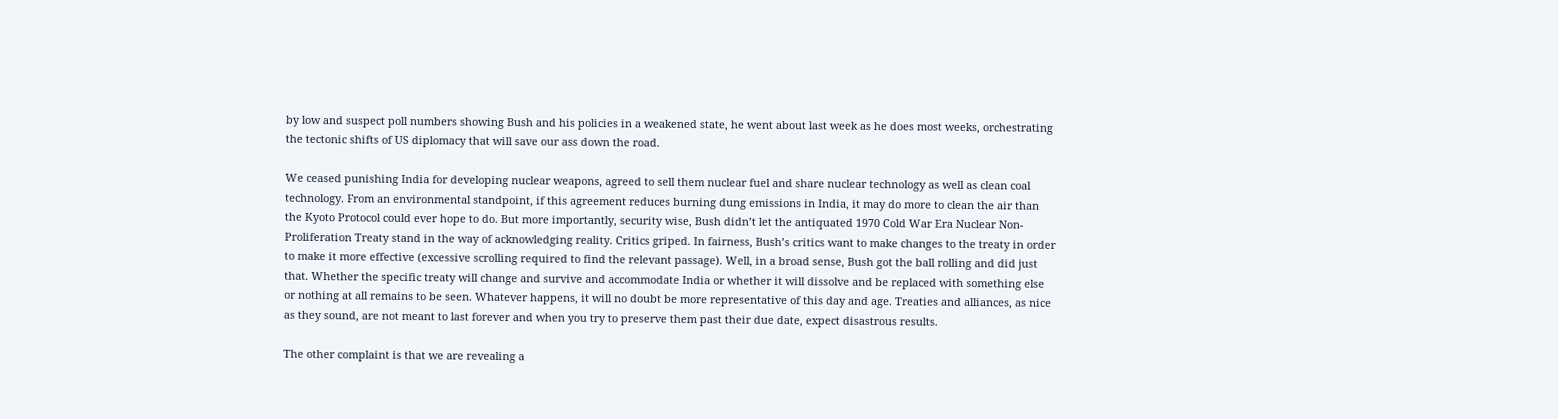by low and suspect poll numbers showing Bush and his policies in a weakened state, he went about last week as he does most weeks, orchestrating the tectonic shifts of US diplomacy that will save our ass down the road.

We ceased punishing India for developing nuclear weapons, agreed to sell them nuclear fuel and share nuclear technology as well as clean coal technology. From an environmental standpoint, if this agreement reduces burning dung emissions in India, it may do more to clean the air than the Kyoto Protocol could ever hope to do. But more importantly, security wise, Bush didn’t let the antiquated 1970 Cold War Era Nuclear Non-Proliferation Treaty stand in the way of acknowledging reality. Critics griped. In fairness, Bush’s critics want to make changes to the treaty in order to make it more effective (excessive scrolling required to find the relevant passage). Well, in a broad sense, Bush got the ball rolling and did just that. Whether the specific treaty will change and survive and accommodate India or whether it will dissolve and be replaced with something else or nothing at all remains to be seen. Whatever happens, it will no doubt be more representative of this day and age. Treaties and alliances, as nice as they sound, are not meant to last forever and when you try to preserve them past their due date, expect disastrous results.

The other complaint is that we are revealing a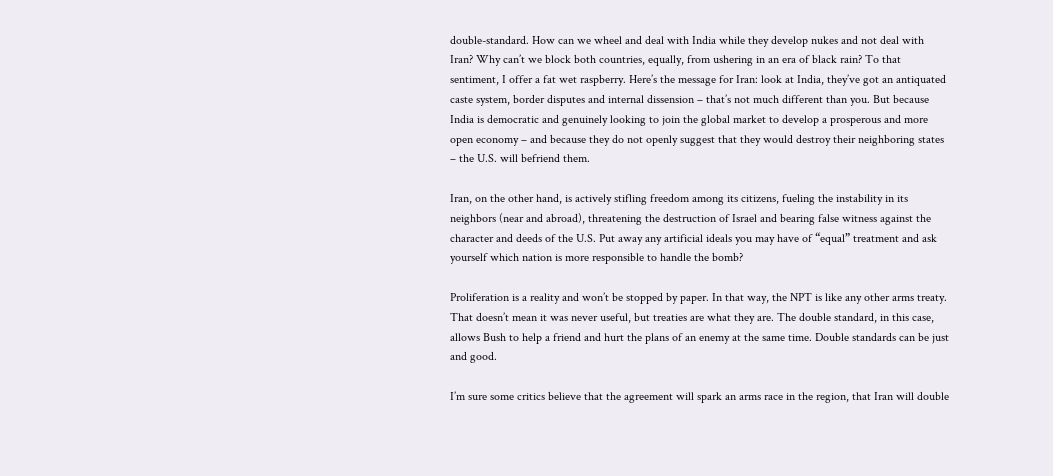double-standard. How can we wheel and deal with India while they develop nukes and not deal with Iran? Why can’t we block both countries, equally, from ushering in an era of black rain? To that sentiment, I offer a fat wet raspberry. Here’s the message for Iran: look at India, they’ve got an antiquated caste system, border disputes and internal dissension – that’s not much different than you. But because India is democratic and genuinely looking to join the global market to develop a prosperous and more open economy – and because they do not openly suggest that they would destroy their neighboring states – the U.S. will befriend them.

Iran, on the other hand, is actively stifling freedom among its citizens, fueling the instability in its neighbors (near and abroad), threatening the destruction of Israel and bearing false witness against the character and deeds of the U.S. Put away any artificial ideals you may have of “equal” treatment and ask yourself which nation is more responsible to handle the bomb?

Proliferation is a reality and won’t be stopped by paper. In that way, the NPT is like any other arms treaty. That doesn’t mean it was never useful, but treaties are what they are. The double standard, in this case, allows Bush to help a friend and hurt the plans of an enemy at the same time. Double standards can be just and good.

I’m sure some critics believe that the agreement will spark an arms race in the region, that Iran will double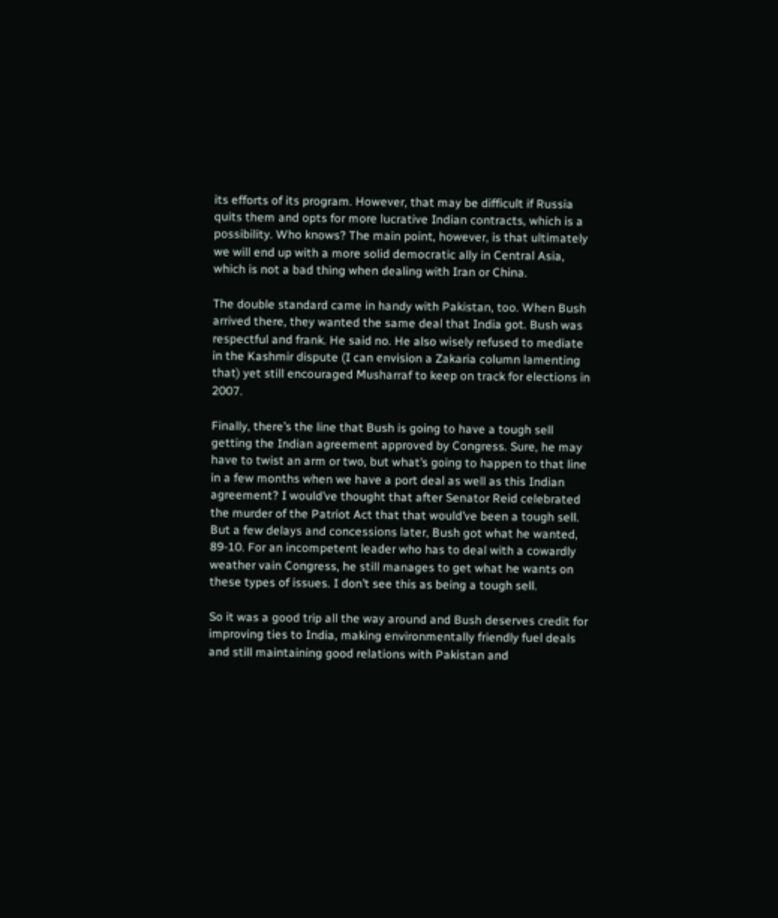its efforts of its program. However, that may be difficult if Russia quits them and opts for more lucrative Indian contracts, which is a possibility. Who knows? The main point, however, is that ultimately we will end up with a more solid democratic ally in Central Asia, which is not a bad thing when dealing with Iran or China.

The double standard came in handy with Pakistan, too. When Bush arrived there, they wanted the same deal that India got. Bush was respectful and frank. He said no. He also wisely refused to mediate in the Kashmir dispute (I can envision a Zakaria column lamenting that) yet still encouraged Musharraf to keep on track for elections in 2007.

Finally, there’s the line that Bush is going to have a tough sell getting the Indian agreement approved by Congress. Sure, he may have to twist an arm or two, but what’s going to happen to that line in a few months when we have a port deal as well as this Indian agreement? I would’ve thought that after Senator Reid celebrated the murder of the Patriot Act that that would’ve been a tough sell. But a few delays and concessions later, Bush got what he wanted, 89-10. For an incompetent leader who has to deal with a cowardly weather vain Congress, he still manages to get what he wants on these types of issues. I don’t see this as being a tough sell.

So it was a good trip all the way around and Bush deserves credit for improving ties to India, making environmentally friendly fuel deals and still maintaining good relations with Pakistan and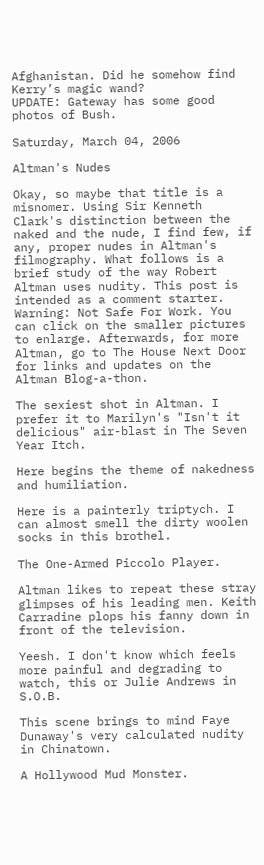Afghanistan. Did he somehow find Kerry’s magic wand?
UPDATE: Gateway has some good photos of Bush.

Saturday, March 04, 2006

Altman's Nudes

Okay, so maybe that title is a misnomer. Using Sir Kenneth Clark's distinction between the naked and the nude, I find few, if any, proper nudes in Altman's filmography. What follows is a brief study of the way Robert Altman uses nudity. This post is intended as a comment starter. Warning: Not Safe For Work. You can click on the smaller pictures to enlarge. Afterwards, for more Altman, go to The House Next Door for links and updates on the Altman Blog-a-thon.

The sexiest shot in Altman. I prefer it to Marilyn's "Isn't it delicious" air-blast in The Seven Year Itch.

Here begins the theme of nakedness and humiliation.

Here is a painterly triptych. I can almost smell the dirty woolen socks in this brothel.

The One-Armed Piccolo Player.

Altman likes to repeat these stray glimpses of his leading men. Keith Carradine plops his fanny down in front of the television.

Yeesh. I don't know which feels more painful and degrading to watch, this or Julie Andrews in S.O.B.

This scene brings to mind Faye Dunaway's very calculated nudity in Chinatown.

A Hollywood Mud Monster.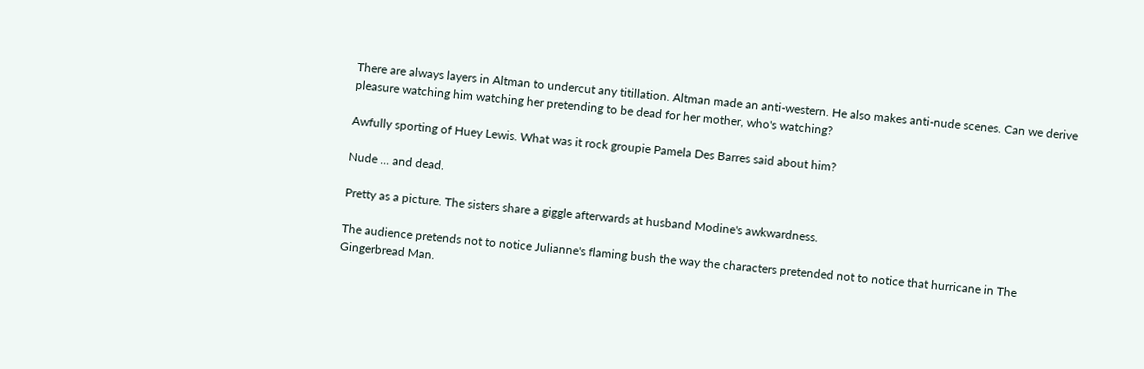There are always layers in Altman to undercut any titillation. Altman made an anti-western. He also makes anti-nude scenes. Can we derive pleasure watching him watching her pretending to be dead for her mother, who's watching?

Awfully sporting of Huey Lewis. What was it rock groupie Pamela Des Barres said about him?

Nude ... and dead.

Pretty as a picture. The sisters share a giggle afterwards at husband Modine's awkwardness.

The audience pretends not to notice Julianne's flaming bush the way the characters pretended not to notice that hurricane in The Gingerbread Man.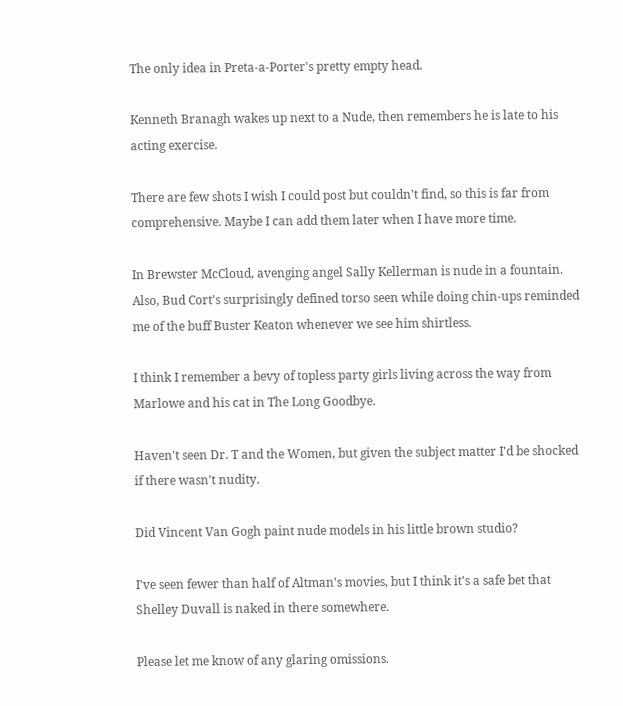The only idea in Preta-a-Porter's pretty empty head.

Kenneth Branagh wakes up next to a Nude, then remembers he is late to his acting exercise.

There are few shots I wish I could post but couldn't find, so this is far from comprehensive. Maybe I can add them later when I have more time.

In Brewster McCloud, avenging angel Sally Kellerman is nude in a fountain. Also, Bud Cort's surprisingly defined torso seen while doing chin-ups reminded me of the buff Buster Keaton whenever we see him shirtless.

I think I remember a bevy of topless party girls living across the way from Marlowe and his cat in The Long Goodbye.

Haven't seen Dr. T and the Women, but given the subject matter I'd be shocked if there wasn't nudity.

Did Vincent Van Gogh paint nude models in his little brown studio?

I've seen fewer than half of Altman's movies, but I think it's a safe bet that Shelley Duvall is naked in there somewhere.

Please let me know of any glaring omissions.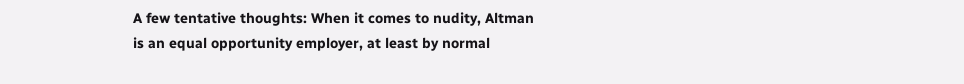A few tentative thoughts: When it comes to nudity, Altman is an equal opportunity employer, at least by normal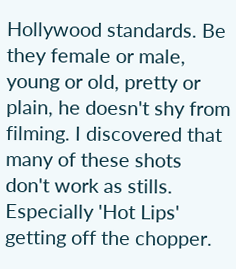Hollywood standards. Be they female or male, young or old, pretty or plain, he doesn't shy from filming. I discovered that many of these shots don't work as stills. Especially 'Hot Lips' getting off the chopper.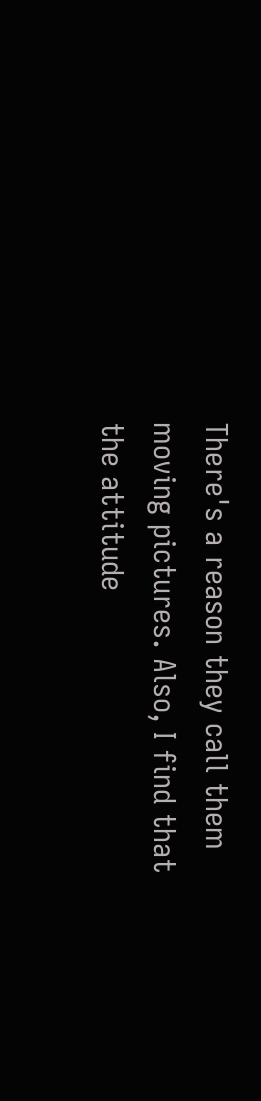There's a reason they call them moving pictures. Also, I find that the attitude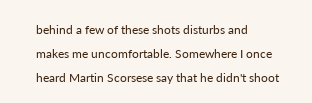behind a few of these shots disturbs and makes me uncomfortable. Somewhere I once heard Martin Scorsese say that he didn't shoot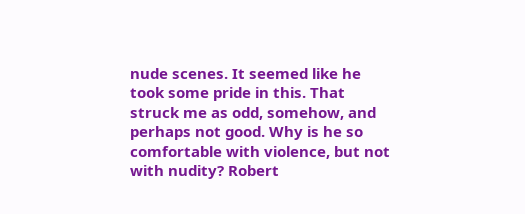nude scenes. It seemed like he took some pride in this. That struck me as odd, somehow, and perhaps not good. Why is he so comfortable with violence, but not with nudity? Robert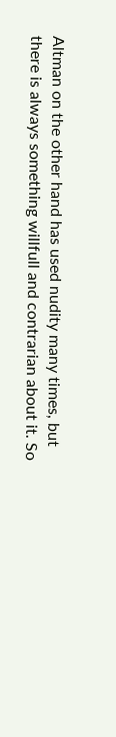Altman on the other hand has used nudity many times, but there is always something willfull and contrarian about it. So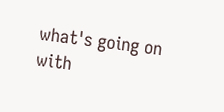what's going on with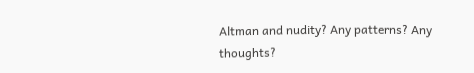Altman and nudity? Any patterns? Any thoughts?